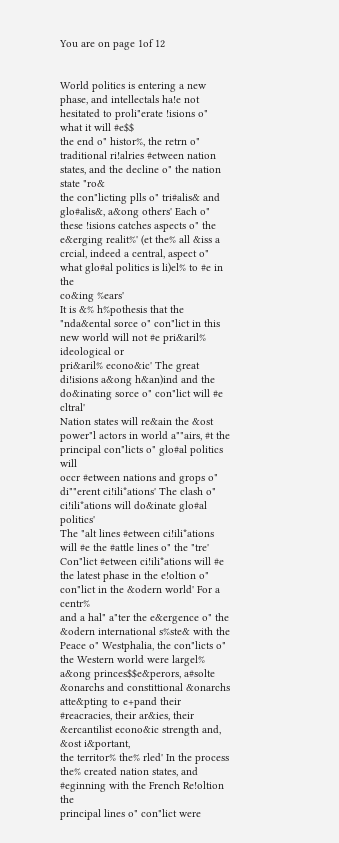You are on page 1of 12


World politics is entering a new phase, and intellectals ha!e not hesitated to proli"erate !isions o" what it will #e$$
the end o" histor%, the retrn o" traditional ri!alries #etween nation states, and the decline o" the nation state "ro&
the con"licting plls o" tri#alis& and glo#alis&, a&ong others' Each o" these !isions catches aspects o" the
e&erging realit%' (et the% all &iss a crcial, indeed a central, aspect o" what glo#al politics is li)el% to #e in the
co&ing %ears'
It is &% h%pothesis that the "nda&ental sorce o" con"lict in this new world will not #e pri&aril% ideological or
pri&aril% econo&ic' The great di!isions a&ong h&an)ind and the do&inating sorce o" con"lict will #e cltral'
Nation states will re&ain the &ost power"l actors in world a""airs, #t the principal con"licts o" glo#al politics will
occr #etween nations and grops o" di""erent ci!ili*ations' The clash o" ci!ili*ations will do&inate glo#al politics'
The "alt lines #etween ci!ili*ations will #e the #attle lines o" the "tre'
Con"lict #etween ci!ili*ations will #e the latest phase in the e!oltion o" con"lict in the &odern world' For a centr%
and a hal" a"ter the e&ergence o" the &odern international s%ste& with the Peace o" Westphalia, the con"licts o"
the Western world were largel% a&ong princes$$e&perors, a#solte &onarchs and constittional &onarchs
atte&pting to e+pand their #reacracies, their ar&ies, their &ercantilist econo&ic strength and, &ost i&portant,
the territor% the% rled' In the process the% created nation states, and #eginning with the French Re!oltion the
principal lines o" con"lict were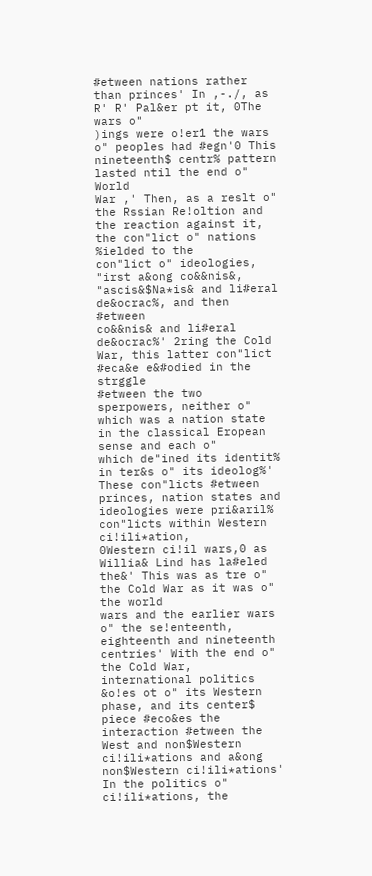#etween nations rather than princes' In ,-./, as R' R' Pal&er pt it, 0The wars o"
)ings were o!er1 the wars o" peoples had #egn'0 This nineteenth$ centr% pattern lasted ntil the end o" World
War ,' Then, as a reslt o" the Rssian Re!oltion and the reaction against it, the con"lict o" nations %ielded to the
con"lict o" ideologies, "irst a&ong co&&nis&, "ascis&$Na*is& and li#eral de&ocrac%, and then #etween
co&&nis& and li#eral de&ocrac%' 2ring the Cold War, this latter con"lict #eca&e e&#odied in the strggle
#etween the two sperpowers, neither o" which was a nation state in the classical Eropean sense and each o"
which de"ined its identit% in ter&s o" its ideolog%'
These con"licts #etween princes, nation states and ideologies were pri&aril% con"licts within Western ci!ili*ation,
0Western ci!il wars,0 as Willia& Lind has la#eled the&' This was as tre o" the Cold War as it was o" the world
wars and the earlier wars o" the se!enteenth, eighteenth and nineteenth centries' With the end o" the Cold War,
international politics &o!es ot o" its Western phase, and its center$ piece #eco&es the interaction #etween the
West and non$Western ci!ili*ations and a&ong non$Western ci!ili*ations' In the politics o" ci!ili*ations, the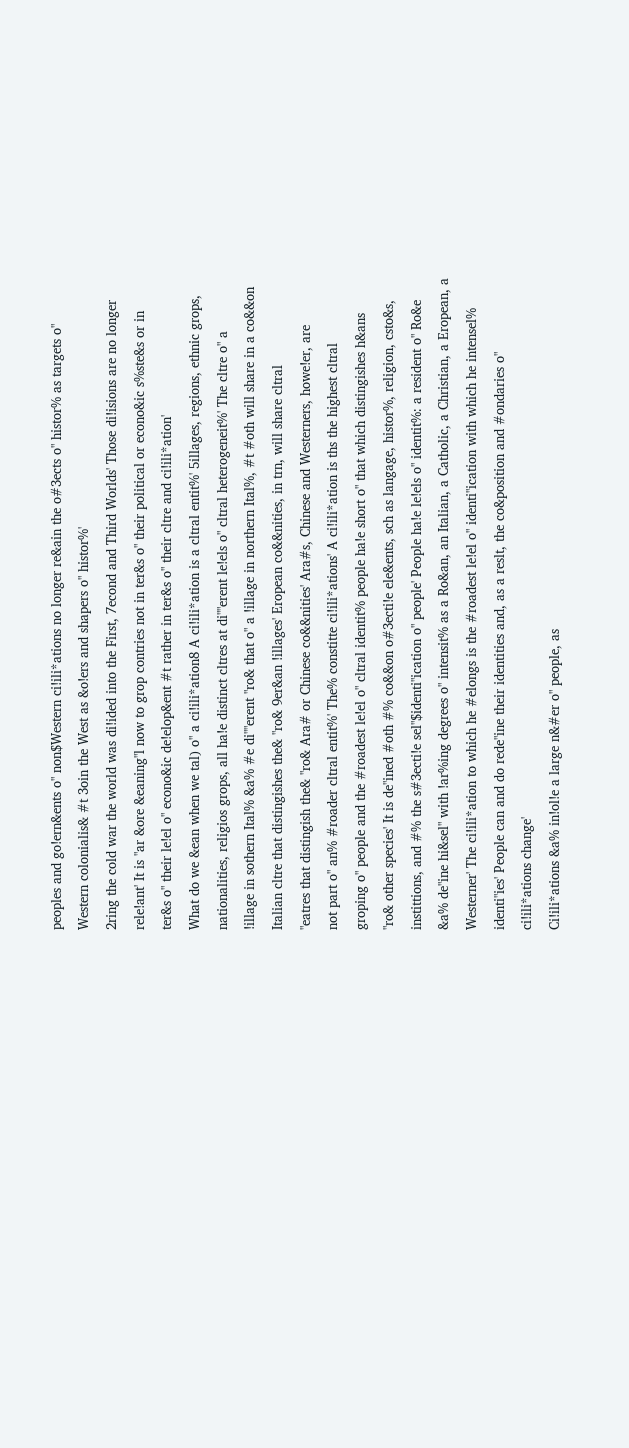peoples and go!ern&ents o" non$Western ci!ili*ations no longer re&ain the o#3ects o" histor% as targets o"
Western colonialis& #t 3oin the West as &o!ers and shapers o" histor%'
2ring the cold war the world was di!ided into the First, 7econd and Third Worlds' Those di!isions are no longer
rele!ant' It is "ar &ore &eaning"l now to grop contries not in ter&s o" their political or econo&ic s%ste&s or in
ter&s o" their le!el o" econo&ic de!elop&ent #t rather in ter&s o" their cltre and ci!ili*ation'
What do we &ean when we tal) o" a ci!ili*ation8 A ci!ili*ation is a cltral entit%' 5illages, regions, ethnic grops,
nationalities, religios grops, all ha!e distinct cltres at di""erent le!els o" cltral heterogeneit%' The cltre o" a
!illage in sothern Ital% &a% #e di""erent "ro& that o" a !illage in northern Ital%, #t #oth will share in a co&&on
Italian cltre that distingishes the& "ro& 9er&an !illages' Eropean co&&nities, in trn, will share cltral
"eatres that distingish the& "ro& Ara# or Chinese co&&nities' Ara#s, Chinese and Westerners, howe!er, are
not part o" an% #roader cltral entit%' The% constitte ci!ili*ations' A ci!ili*ation is ths the highest cltral
groping o" people and the #roadest le!el o" cltral identit% people ha!e short o" that which distingishes h&ans
"ro& other species' It is de"ined #oth #% co&&on o#3ecti!e ele&ents, sch as langage, histor%, religion, csto&s,
instittions, and #% the s#3ecti!e sel"$identi"ication o" people' People ha!e le!els o" identit%: a resident o" Ro&e
&a% de"ine hi&sel" with !ar%ing degrees o" intensit% as a Ro&an, an Italian, a Catholic, a Christian, a Eropean, a
Westerner' The ci!ili*ation to which he #elongs is the #roadest le!el o" identi"ication with which he intensel%
identi"ies' People can and do rede"ine their identities and, as a reslt, the co&position and #ondaries o"
ci!ili*ations change'
Ci!ili*ations &a% in!ol!e a large n&#er o" people, as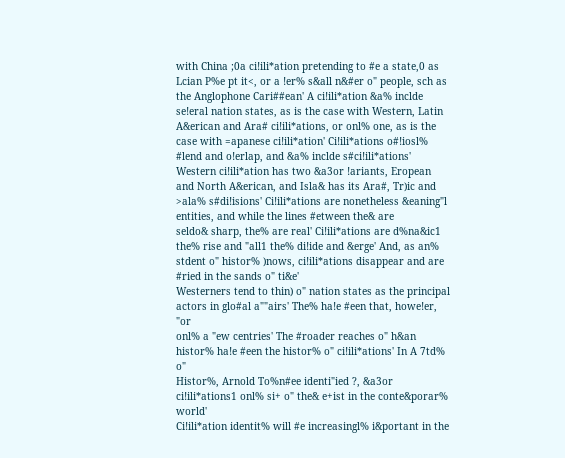with China ;0a ci!ili*ation pretending to #e a state,0 as
Lcian P%e pt it<, or a !er% s&all n&#er o" people, sch as the Anglophone Cari##ean' A ci!ili*ation &a% inclde
se!eral nation states, as is the case with Western, Latin A&erican and Ara# ci!ili*ations, or onl% one, as is the
case with =apanese ci!ili*ation' Ci!ili*ations o#!iosl% #lend and o!erlap, and &a% inclde s#ci!ili*ations'
Western ci!ili*ation has two &a3or !ariants, Eropean and North A&erican, and Isla& has its Ara#, Tr)ic and
>ala% s#di!isions' Ci!ili*ations are nonetheless &eaning"l entities, and while the lines #etween the& are
seldo& sharp, the% are real' Ci!ili*ations are d%na&ic1 the% rise and "all1 the% di!ide and &erge' And, as an%
stdent o" histor% )nows, ci!ili*ations disappear and are #ried in the sands o" ti&e'
Westerners tend to thin) o" nation states as the principal actors in glo#al a""airs' The% ha!e #een that, howe!er, "or
onl% a "ew centries' The #roader reaches o" h&an histor% ha!e #een the histor% o" ci!ili*ations' In A 7td% o"
Histor%, Arnold To%n#ee identi"ied ?, &a3or ci!ili*ations1 onl% si+ o" the& e+ist in the conte&porar% world'
Ci!ili*ation identit% will #e increasingl% i&portant in the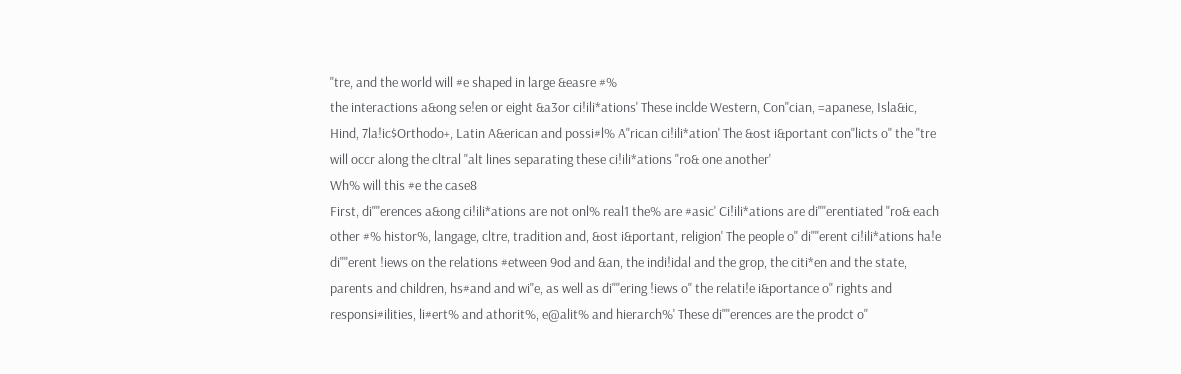"tre, and the world will #e shaped in large &easre #%
the interactions a&ong se!en or eight &a3or ci!ili*ations' These inclde Western, Con"cian, =apanese, Isla&ic,
Hind, 7la!ic$Orthodo+, Latin A&erican and possi#l% A"rican ci!ili*ation' The &ost i&portant con"licts o" the "tre
will occr along the cltral "alt lines separating these ci!ili*ations "ro& one another'
Wh% will this #e the case8
First, di""erences a&ong ci!ili*ations are not onl% real1 the% are #asic' Ci!ili*ations are di""erentiated "ro& each
other #% histor%, langage, cltre, tradition and, &ost i&portant, religion' The people o" di""erent ci!ili*ations ha!e
di""erent !iews on the relations #etween 9od and &an, the indi!idal and the grop, the citi*en and the state,
parents and children, hs#and and wi"e, as well as di""ering !iews o" the relati!e i&portance o" rights and
responsi#ilities, li#ert% and athorit%, e@alit% and hierarch%' These di""erences are the prodct o"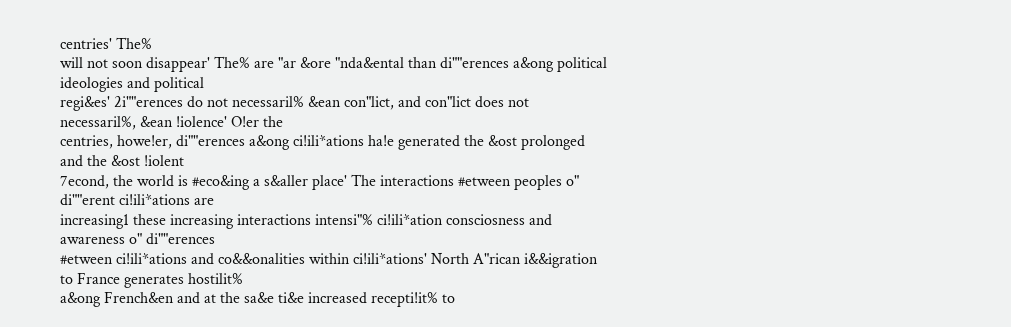centries' The%
will not soon disappear' The% are "ar &ore "nda&ental than di""erences a&ong political ideologies and political
regi&es' 2i""erences do not necessaril% &ean con"lict, and con"lict does not necessaril%, &ean !iolence' O!er the
centries, howe!er, di""erences a&ong ci!ili*ations ha!e generated the &ost prolonged and the &ost !iolent
7econd, the world is #eco&ing a s&aller place' The interactions #etween peoples o" di""erent ci!ili*ations are
increasing1 these increasing interactions intensi"% ci!ili*ation consciosness and awareness o" di""erences
#etween ci!ili*ations and co&&onalities within ci!ili*ations' North A"rican i&&igration to France generates hostilit%
a&ong French&en and at the sa&e ti&e increased recepti!it% to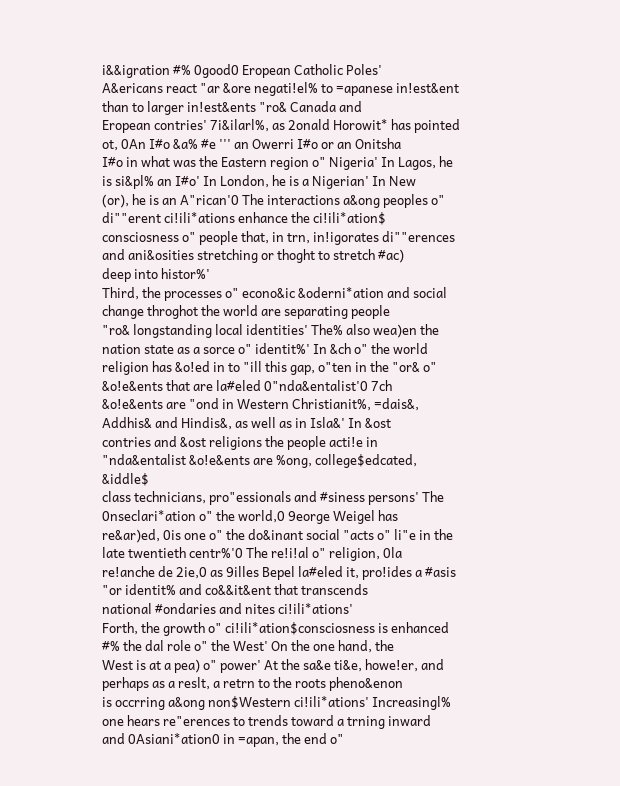i&&igration #% 0good0 Eropean Catholic Poles'
A&ericans react "ar &ore negati!el% to =apanese in!est&ent than to larger in!est&ents "ro& Canada and
Eropean contries' 7i&ilarl%, as 2onald Horowit* has pointed ot, 0An I#o &a% #e ''' an Owerri I#o or an Onitsha
I#o in what was the Eastern region o" Nigeria' In Lagos, he is si&pl% an I#o' In London, he is a Nigerian' In New
(or), he is an A"rican'0 The interactions a&ong peoples o" di""erent ci!ili*ations enhance the ci!ili*ation$
consciosness o" people that, in trn, in!igorates di""erences and ani&osities stretching or thoght to stretch #ac)
deep into histor%'
Third, the processes o" econo&ic &oderni*ation and social change throghot the world are separating people
"ro& longstanding local identities' The% also wea)en the nation state as a sorce o" identit%' In &ch o" the world
religion has &o!ed in to "ill this gap, o"ten in the "or& o" &o!e&ents that are la#eled 0"nda&entalist'0 7ch
&o!e&ents are "ond in Western Christianit%, =dais&, Addhis& and Hindis&, as well as in Isla&' In &ost
contries and &ost religions the people acti!e in "nda&entalist &o!e&ents are %ong, college$edcated, &iddle$
class technicians, pro"essionals and #siness persons' The 0nseclari*ation o" the world,0 9eorge Weigel has
re&ar)ed, 0is one o" the do&inant social "acts o" li"e in the late twentieth centr%'0 The re!i!al o" religion, 0la
re!anche de 2ie,0 as 9illes Bepel la#eled it, pro!ides a #asis "or identit% and co&&it&ent that transcends
national #ondaries and nites ci!ili*ations'
Forth, the growth o" ci!ili*ation$consciosness is enhanced #% the dal role o" the West' On the one hand, the
West is at a pea) o" power' At the sa&e ti&e, howe!er, and perhaps as a reslt, a retrn to the roots pheno&enon
is occrring a&ong non$Western ci!ili*ations' Increasingl% one hears re"erences to trends toward a trning inward
and 0Asiani*ation0 in =apan, the end o"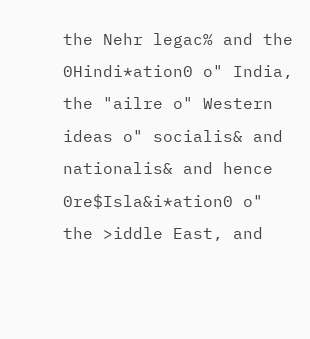the Nehr legac% and the 0Hindi*ation0 o" India, the "ailre o" Western
ideas o" socialis& and nationalis& and hence 0re$Isla&i*ation0 o" the >iddle East, and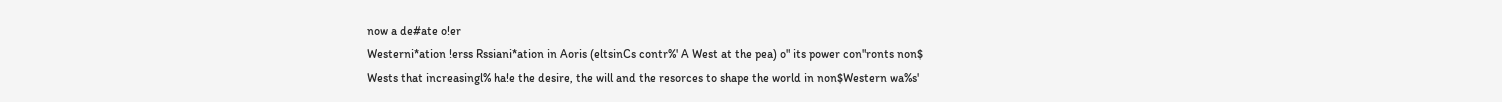now a de#ate o!er
Westerni*ation !erss Rssiani*ation in Aoris (eltsinCs contr%' A West at the pea) o" its power con"ronts non$
Wests that increasingl% ha!e the desire, the will and the resorces to shape the world in non$Western wa%s'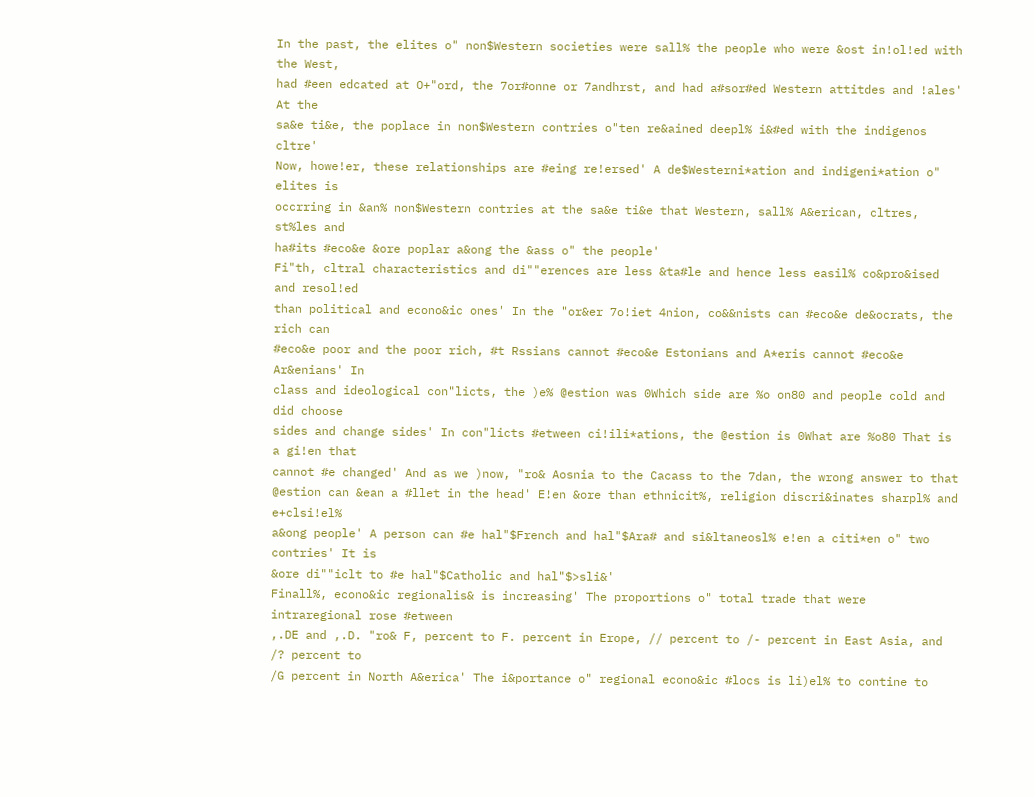In the past, the elites o" non$Western societies were sall% the people who were &ost in!ol!ed with the West,
had #een edcated at O+"ord, the 7or#onne or 7andhrst, and had a#sor#ed Western attitdes and !ales' At the
sa&e ti&e, the poplace in non$Western contries o"ten re&ained deepl% i&#ed with the indigenos cltre'
Now, howe!er, these relationships are #eing re!ersed' A de$Westerni*ation and indigeni*ation o" elites is
occrring in &an% non$Western contries at the sa&e ti&e that Western, sall% A&erican, cltres, st%les and
ha#its #eco&e &ore poplar a&ong the &ass o" the people'
Fi"th, cltral characteristics and di""erences are less &ta#le and hence less easil% co&pro&ised and resol!ed
than political and econo&ic ones' In the "or&er 7o!iet 4nion, co&&nists can #eco&e de&ocrats, the rich can
#eco&e poor and the poor rich, #t Rssians cannot #eco&e Estonians and A*eris cannot #eco&e Ar&enians' In
class and ideological con"licts, the )e% @estion was 0Which side are %o on80 and people cold and did choose
sides and change sides' In con"licts #etween ci!ili*ations, the @estion is 0What are %o80 That is a gi!en that
cannot #e changed' And as we )now, "ro& Aosnia to the Cacass to the 7dan, the wrong answer to that
@estion can &ean a #llet in the head' E!en &ore than ethnicit%, religion discri&inates sharpl% and e+clsi!el%
a&ong people' A person can #e hal"$French and hal"$Ara# and si&ltaneosl% e!en a citi*en o" two contries' It is
&ore di""iclt to #e hal"$Catholic and hal"$>sli&'
Finall%, econo&ic regionalis& is increasing' The proportions o" total trade that were intraregional rose #etween
,.DE and ,.D. "ro& F, percent to F. percent in Erope, // percent to /- percent in East Asia, and /? percent to
/G percent in North A&erica' The i&portance o" regional econo&ic #locs is li)el% to contine to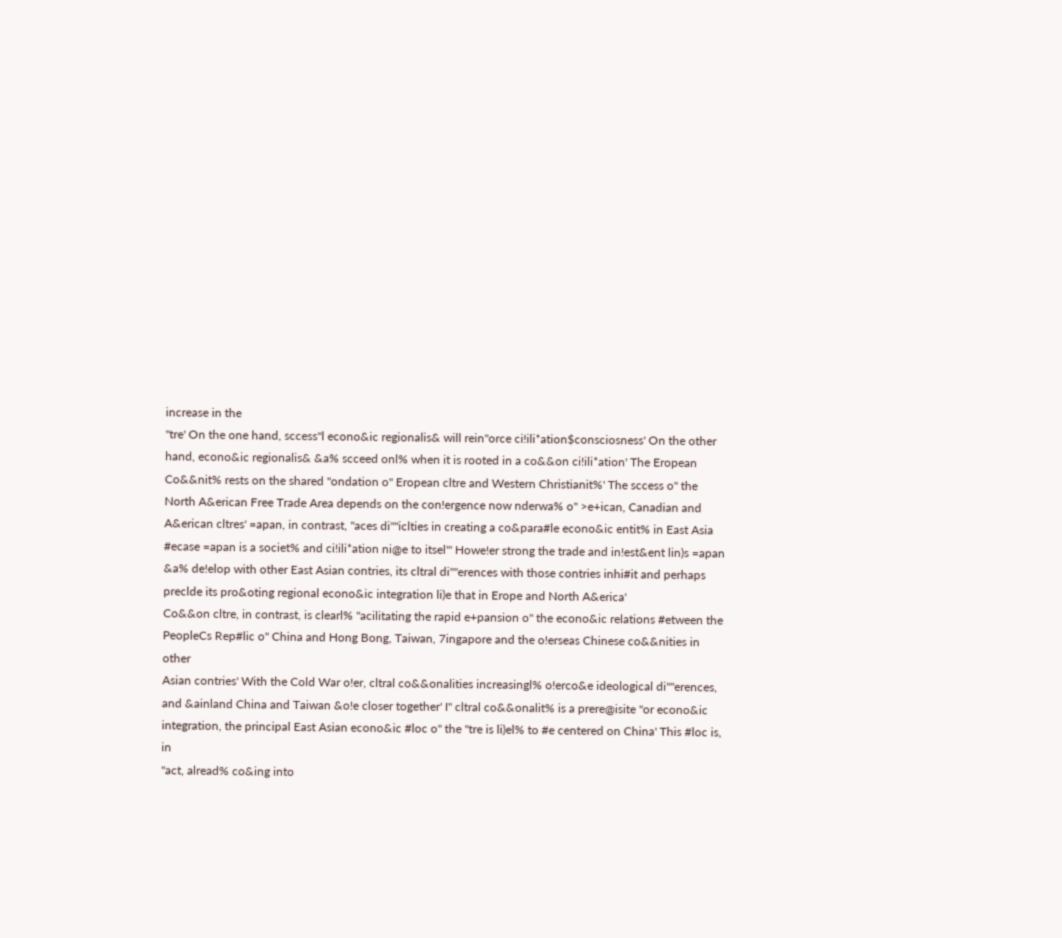increase in the
"tre' On the one hand, sccess"l econo&ic regionalis& will rein"orce ci!ili*ation$consciosness' On the other
hand, econo&ic regionalis& &a% scceed onl% when it is rooted in a co&&on ci!ili*ation' The Eropean
Co&&nit% rests on the shared "ondation o" Eropean cltre and Western Christianit%' The sccess o" the
North A&erican Free Trade Area depends on the con!ergence now nderwa% o" >e+ican, Canadian and
A&erican cltres' =apan, in contrast, "aces di""iclties in creating a co&para#le econo&ic entit% in East Asia
#ecase =apan is a societ% and ci!ili*ation ni@e to itsel"' Howe!er strong the trade and in!est&ent lin)s =apan
&a% de!elop with other East Asian contries, its cltral di""erences with those contries inhi#it and perhaps
preclde its pro&oting regional econo&ic integration li)e that in Erope and North A&erica'
Co&&on cltre, in contrast, is clearl% "acilitating the rapid e+pansion o" the econo&ic relations #etween the
PeopleCs Rep#lic o" China and Hong Bong, Taiwan, 7ingapore and the o!erseas Chinese co&&nities in other
Asian contries' With the Cold War o!er, cltral co&&onalities increasingl% o!erco&e ideological di""erences,
and &ainland China and Taiwan &o!e closer together' I" cltral co&&onalit% is a prere@isite "or econo&ic
integration, the principal East Asian econo&ic #loc o" the "tre is li)el% to #e centered on China' This #loc is, in
"act, alread% co&ing into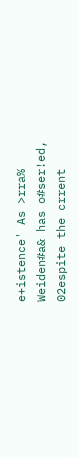e+istence' As >rra% Weiden#a& has o#ser!ed,
02espite the crrent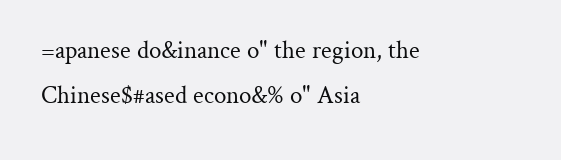=apanese do&inance o" the region, the Chinese$#ased econo&% o" Asia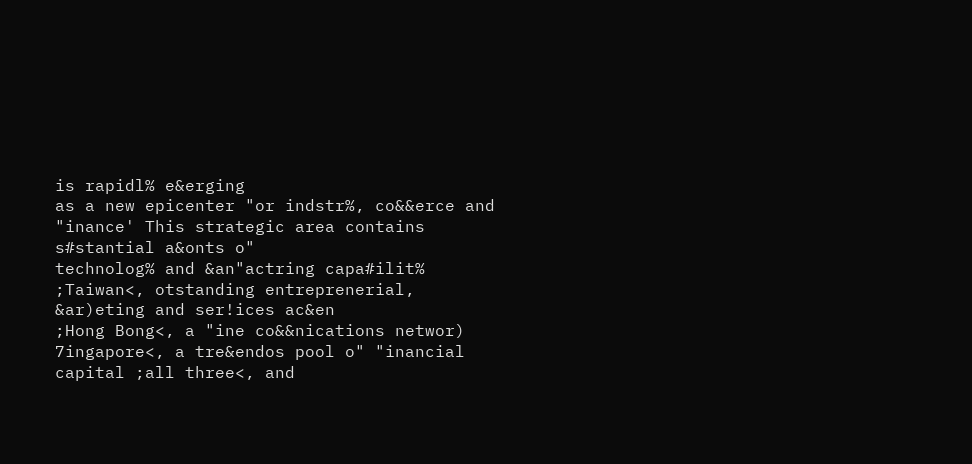is rapidl% e&erging
as a new epicenter "or indstr%, co&&erce and "inance' This strategic area contains s#stantial a&onts o"
technolog% and &an"actring capa#ilit% ;Taiwan<, otstanding entreprenerial, &ar)eting and ser!ices ac&en
;Hong Bong<, a "ine co&&nications networ) 7ingapore<, a tre&endos pool o" "inancial capital ;all three<, and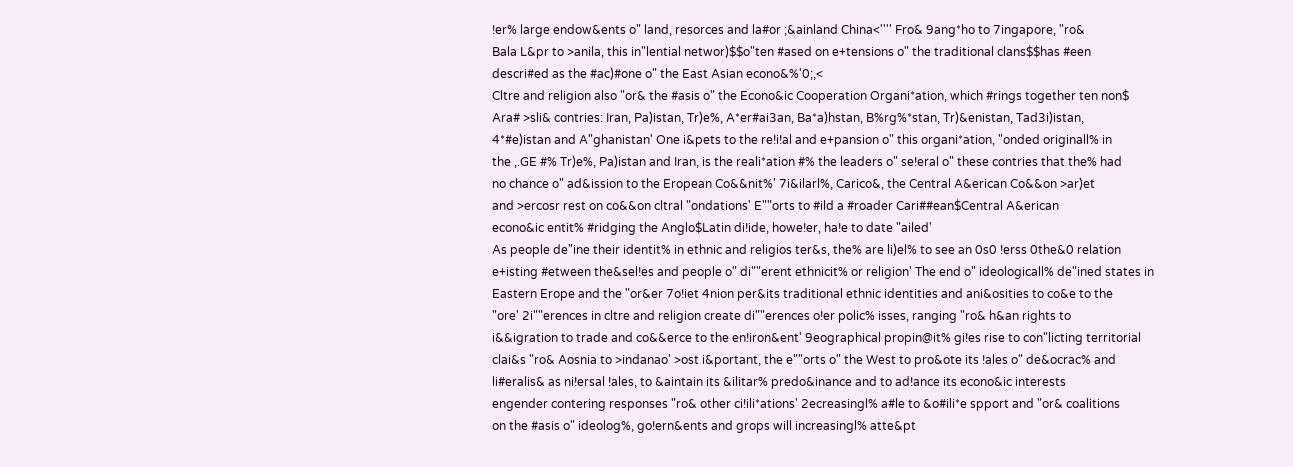!er% large endow&ents o" land, resorces and la#or ;&ainland China<'''' Fro& 9ang*ho to 7ingapore, "ro&
Bala L&pr to >anila, this in"lential networ)$$o"ten #ased on e+tensions o" the traditional clans$$has #een
descri#ed as the #ac)#one o" the East Asian econo&%'0;,<
Cltre and religion also "or& the #asis o" the Econo&ic Cooperation Organi*ation, which #rings together ten non$
Ara# >sli& contries: Iran, Pa)istan, Tr)e%, A*er#ai3an, Ba*a)hstan, B%rg%*stan, Tr)&enistan, Tad3i)istan,
4*#e)istan and A"ghanistan' One i&pets to the re!i!al and e+pansion o" this organi*ation, "onded originall% in
the ,.GE #% Tr)e%, Pa)istan and Iran, is the reali*ation #% the leaders o" se!eral o" these contries that the% had
no chance o" ad&ission to the Eropean Co&&nit%' 7i&ilarl%, Carico&, the Central A&erican Co&&on >ar)et
and >ercosr rest on co&&on cltral "ondations' E""orts to #ild a #roader Cari##ean$Central A&erican
econo&ic entit% #ridging the Anglo$Latin di!ide, howe!er, ha!e to date "ailed'
As people de"ine their identit% in ethnic and religios ter&s, the% are li)el% to see an 0s0 !erss 0the&0 relation
e+isting #etween the&sel!es and people o" di""erent ethnicit% or religion' The end o" ideologicall% de"ined states in
Eastern Erope and the "or&er 7o!iet 4nion per&its traditional ethnic identities and ani&osities to co&e to the
"ore' 2i""erences in cltre and religion create di""erences o!er polic% isses, ranging "ro& h&an rights to
i&&igration to trade and co&&erce to the en!iron&ent' 9eographical propin@it% gi!es rise to con"licting territorial
clai&s "ro& Aosnia to >indanao' >ost i&portant, the e""orts o" the West to pro&ote its !ales o" de&ocrac% and
li#eralis& as ni!ersal !ales, to &aintain its &ilitar% predo&inance and to ad!ance its econo&ic interests
engender contering responses "ro& other ci!ili*ations' 2ecreasingl% a#le to &o#ili*e spport and "or& coalitions
on the #asis o" ideolog%, go!ern&ents and grops will increasingl% atte&pt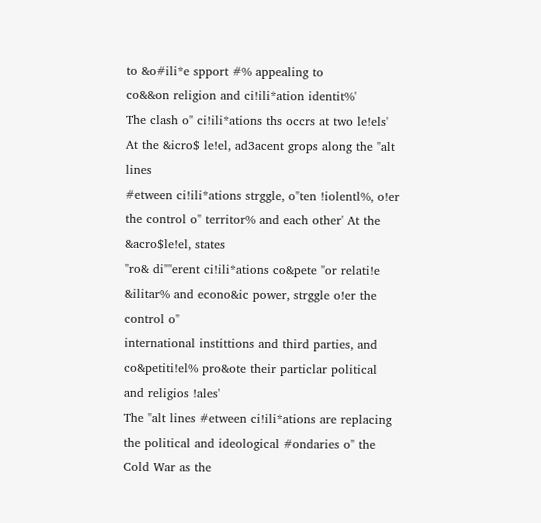to &o#ili*e spport #% appealing to
co&&on religion and ci!ili*ation identit%'
The clash o" ci!ili*ations ths occrs at two le!els' At the &icro$ le!el, ad3acent grops along the "alt lines
#etween ci!ili*ations strggle, o"ten !iolentl%, o!er the control o" territor% and each other' At the &acro$le!el, states
"ro& di""erent ci!ili*ations co&pete "or relati!e &ilitar% and econo&ic power, strggle o!er the control o"
international instittions and third parties, and co&petiti!el% pro&ote their particlar political and religios !ales'
The "alt lines #etween ci!ili*ations are replacing the political and ideological #ondaries o" the Cold War as the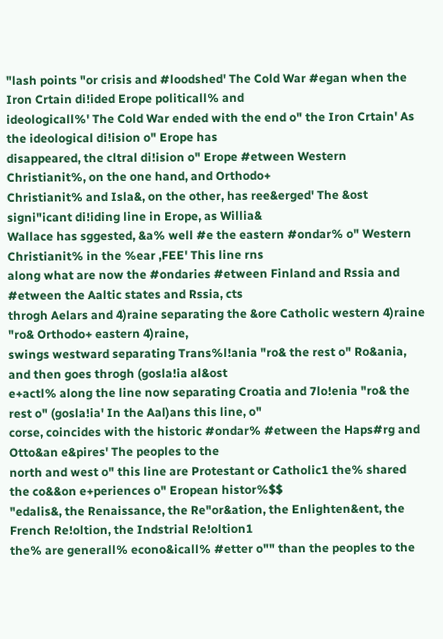"lash points "or crisis and #loodshed' The Cold War #egan when the Iron Crtain di!ided Erope politicall% and
ideologicall%' The Cold War ended with the end o" the Iron Crtain' As the ideological di!ision o" Erope has
disappeared, the cltral di!ision o" Erope #etween Western Christianit%, on the one hand, and Orthodo+
Christianit% and Isla&, on the other, has ree&erged' The &ost signi"icant di!iding line in Erope, as Willia&
Wallace has sggested, &a% well #e the eastern #ondar% o" Western Christianit% in the %ear ,FEE' This line rns
along what are now the #ondaries #etween Finland and Rssia and #etween the Aaltic states and Rssia, cts
throgh Aelars and 4)raine separating the &ore Catholic western 4)raine "ro& Orthodo+ eastern 4)raine,
swings westward separating Trans%l!ania "ro& the rest o" Ro&ania, and then goes throgh (gosla!ia al&ost
e+actl% along the line now separating Croatia and 7lo!enia "ro& the rest o" (gosla!ia' In the Aal)ans this line, o"
corse, coincides with the historic #ondar% #etween the Haps#rg and Otto&an e&pires' The peoples to the
north and west o" this line are Protestant or Catholic1 the% shared the co&&on e+periences o" Eropean histor%$$
"edalis&, the Renaissance, the Re"or&ation, the Enlighten&ent, the French Re!oltion, the Indstrial Re!oltion1
the% are generall% econo&icall% #etter o"" than the peoples to the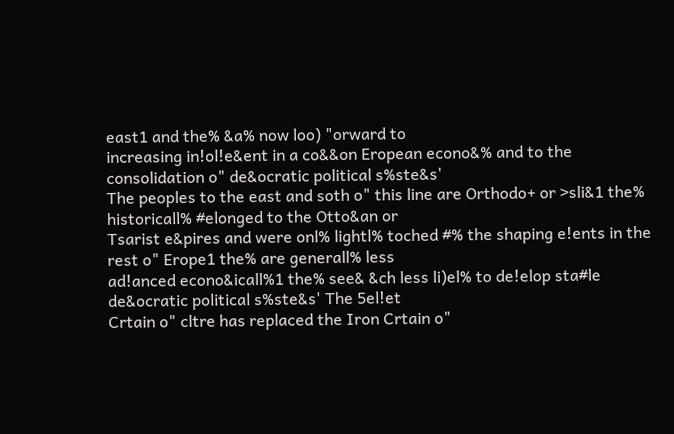east1 and the% &a% now loo) "orward to
increasing in!ol!e&ent in a co&&on Eropean econo&% and to the consolidation o" de&ocratic political s%ste&s'
The peoples to the east and soth o" this line are Orthodo+ or >sli&1 the% historicall% #elonged to the Otto&an or
Tsarist e&pires and were onl% lightl% toched #% the shaping e!ents in the rest o" Erope1 the% are generall% less
ad!anced econo&icall%1 the% see& &ch less li)el% to de!elop sta#le de&ocratic political s%ste&s' The 5el!et
Crtain o" cltre has replaced the Iron Crtain o"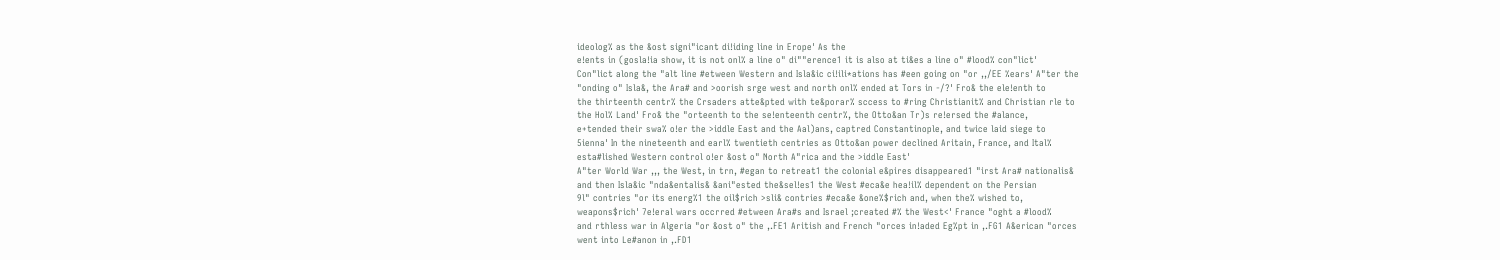ideolog% as the &ost signi"icant di!iding line in Erope' As the
e!ents in (gosla!ia show, it is not onl% a line o" di""erence1 it is also at ti&es a line o" #lood% con"lict'
Con"lict along the "alt line #etween Western and Isla&ic ci!ili*ations has #een going on "or ,,/EE %ears' A"ter the
"onding o" Isla&, the Ara# and >oorish srge west and north onl% ended at Tors in -/?' Fro& the ele!enth to
the thirteenth centr% the Crsaders atte&pted with te&porar% sccess to #ring Christianit% and Christian rle to
the Hol% Land' Fro& the "orteenth to the se!enteenth centr%, the Otto&an Tr)s re!ersed the #alance,
e+tended their swa% o!er the >iddle East and the Aal)ans, captred Constantinople, and twice laid siege to
5ienna' In the nineteenth and earl% twentieth centries as Otto&an power declined Aritain, France, and Ital%
esta#lished Western control o!er &ost o" North A"rica and the >iddle East'
A"ter World War ,,, the West, in trn, #egan to retreat1 the colonial e&pires disappeared1 "irst Ara# nationalis&
and then Isla&ic "nda&entalis& &ani"ested the&sel!es1 the West #eca&e hea!il% dependent on the Persian
9l" contries "or its energ%1 the oil$rich >sli& contries #eca&e &one%$rich and, when the% wished to,
weapons$rich' 7e!eral wars occrred #etween Ara#s and Israel ;created #% the West<' France "oght a #lood%
and rthless war in Algeria "or &ost o" the ,.FE1 Aritish and French "orces in!aded Eg%pt in ,.FG1 A&erican "orces
went into Le#anon in ,.FD1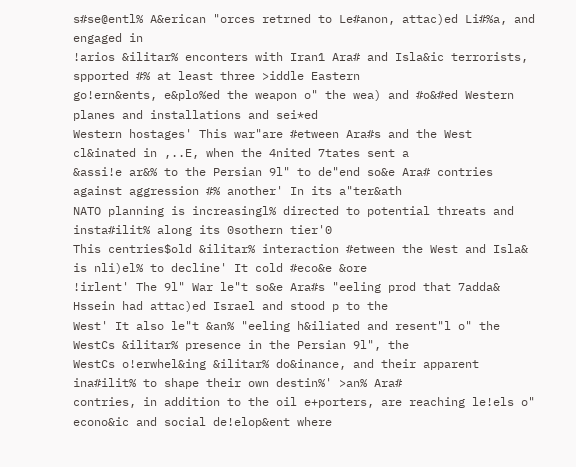s#se@entl% A&erican "orces retrned to Le#anon, attac)ed Li#%a, and engaged in
!arios &ilitar% enconters with Iran1 Ara# and Isla&ic terrorists, spported #% at least three >iddle Eastern
go!ern&ents, e&plo%ed the weapon o" the wea) and #o&#ed Western planes and installations and sei*ed
Western hostages' This war"are #etween Ara#s and the West cl&inated in ,..E, when the 4nited 7tates sent a
&assi!e ar&% to the Persian 9l" to de"end so&e Ara# contries against aggression #% another' In its a"ter&ath
NATO planning is increasingl% directed to potential threats and insta#ilit% along its 0sothern tier'0
This centries$old &ilitar% interaction #etween the West and Isla& is nli)el% to decline' It cold #eco&e &ore
!irlent' The 9l" War le"t so&e Ara#s "eeling prod that 7adda& Hssein had attac)ed Israel and stood p to the
West' It also le"t &an% "eeling h&iliated and resent"l o" the WestCs &ilitar% presence in the Persian 9l", the
WestCs o!erwhel&ing &ilitar% do&inance, and their apparent ina#ilit% to shape their own destin%' >an% Ara#
contries, in addition to the oil e+porters, are reaching le!els o" econo&ic and social de!elop&ent where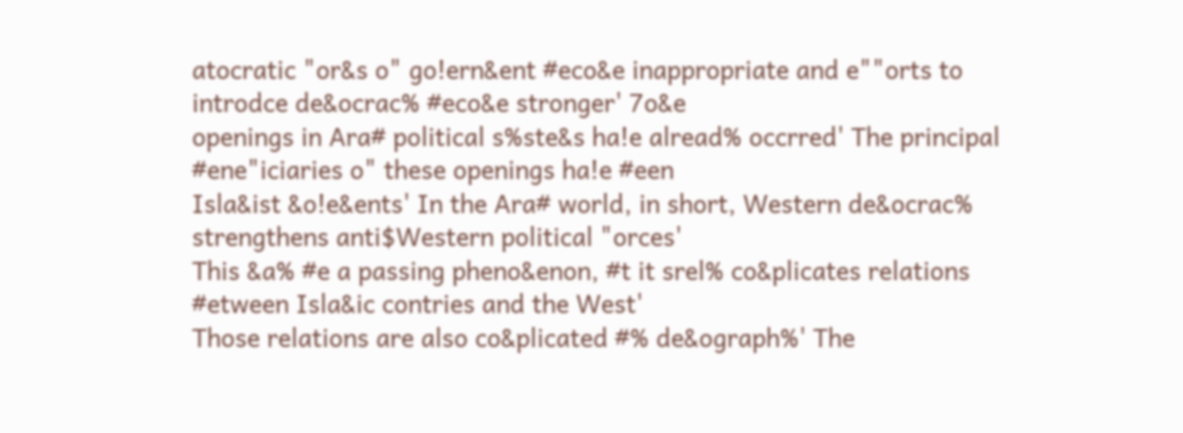atocratic "or&s o" go!ern&ent #eco&e inappropriate and e""orts to introdce de&ocrac% #eco&e stronger' 7o&e
openings in Ara# political s%ste&s ha!e alread% occrred' The principal #ene"iciaries o" these openings ha!e #een
Isla&ist &o!e&ents' In the Ara# world, in short, Western de&ocrac% strengthens anti$Western political "orces'
This &a% #e a passing pheno&enon, #t it srel% co&plicates relations #etween Isla&ic contries and the West'
Those relations are also co&plicated #% de&ograph%' The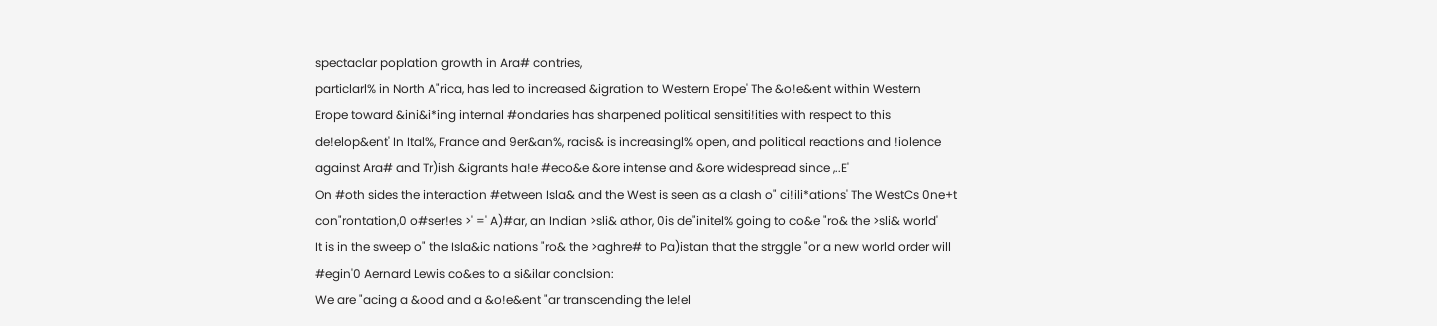spectaclar poplation growth in Ara# contries,
particlarl% in North A"rica, has led to increased &igration to Western Erope' The &o!e&ent within Western
Erope toward &ini&i*ing internal #ondaries has sharpened political sensiti!ities with respect to this
de!elop&ent' In Ital%, France and 9er&an%, racis& is increasingl% open, and political reactions and !iolence
against Ara# and Tr)ish &igrants ha!e #eco&e &ore intense and &ore widespread since ,..E'
On #oth sides the interaction #etween Isla& and the West is seen as a clash o" ci!ili*ations' The WestCs 0ne+t
con"rontation,0 o#ser!es >' =' A)#ar, an Indian >sli& athor, 0is de"initel% going to co&e "ro& the >sli& world'
It is in the sweep o" the Isla&ic nations "ro& the >aghre# to Pa)istan that the strggle "or a new world order will
#egin'0 Aernard Lewis co&es to a si&ilar conclsion:
We are "acing a &ood and a &o!e&ent "ar transcending the le!el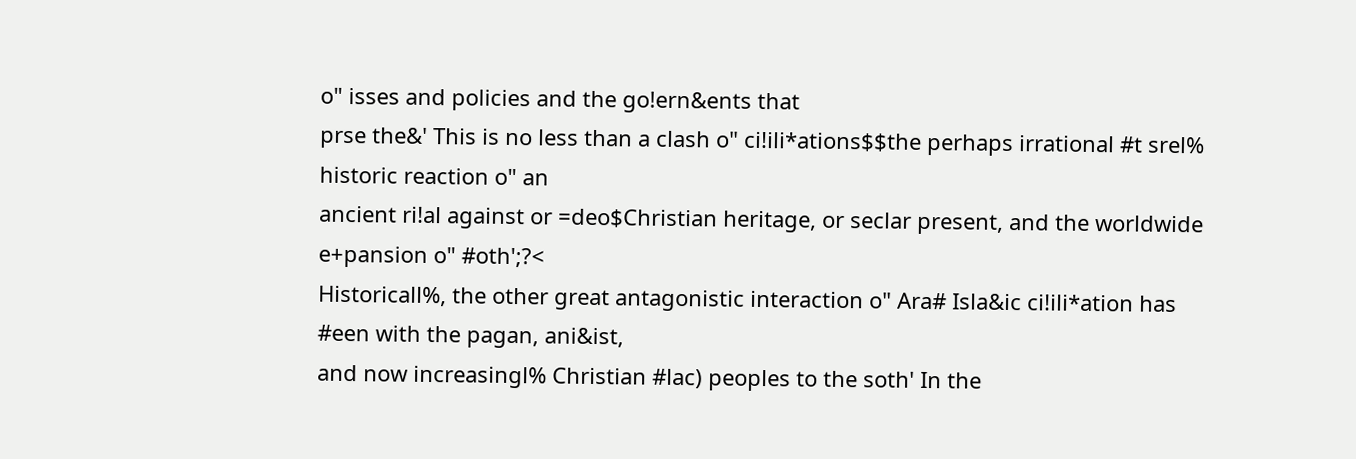o" isses and policies and the go!ern&ents that
prse the&' This is no less than a clash o" ci!ili*ations$$the perhaps irrational #t srel% historic reaction o" an
ancient ri!al against or =deo$Christian heritage, or seclar present, and the worldwide e+pansion o" #oth';?<
Historicall%, the other great antagonistic interaction o" Ara# Isla&ic ci!ili*ation has #een with the pagan, ani&ist,
and now increasingl% Christian #lac) peoples to the soth' In the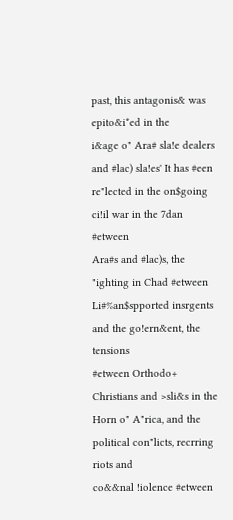past, this antagonis& was epito&i*ed in the
i&age o" Ara# sla!e dealers and #lac) sla!es' It has #een re"lected in the on$going ci!il war in the 7dan #etween
Ara#s and #lac)s, the "ighting in Chad #etween Li#%an$spported insrgents and the go!ern&ent, the tensions
#etween Orthodo+ Christians and >sli&s in the Horn o" A"rica, and the political con"licts, recrring riots and
co&&nal !iolence #etween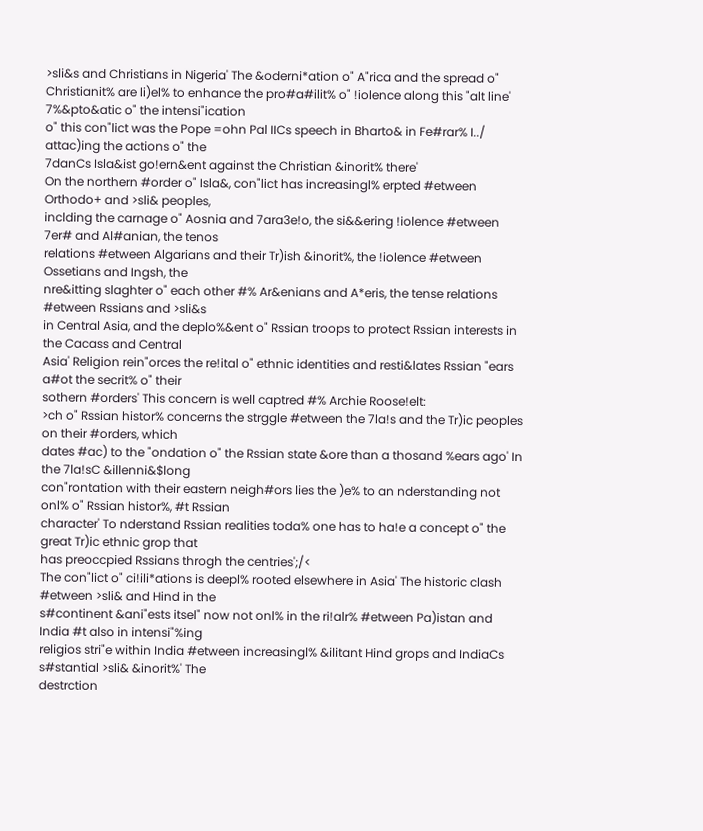>sli&s and Christians in Nigeria' The &oderni*ation o" A"rica and the spread o"
Christianit% are li)el% to enhance the pro#a#ilit% o" !iolence along this "alt line' 7%&pto&atic o" the intensi"ication
o" this con"lict was the Pope =ohn Pal IICs speech in Bharto& in Fe#rar% I../ attac)ing the actions o" the
7danCs Isla&ist go!ern&ent against the Christian &inorit% there'
On the northern #order o" Isla&, con"lict has increasingl% erpted #etween Orthodo+ and >sli& peoples,
inclding the carnage o" Aosnia and 7ara3e!o, the si&&ering !iolence #etween 7er# and Al#anian, the tenos
relations #etween Algarians and their Tr)ish &inorit%, the !iolence #etween Ossetians and Ingsh, the
nre&itting slaghter o" each other #% Ar&enians and A*eris, the tense relations #etween Rssians and >sli&s
in Central Asia, and the deplo%&ent o" Rssian troops to protect Rssian interests in the Cacass and Central
Asia' Religion rein"orces the re!ital o" ethnic identities and resti&lates Rssian "ears a#ot the secrit% o" their
sothern #orders' This concern is well captred #% Archie Roose!elt:
>ch o" Rssian histor% concerns the strggle #etween the 7la!s and the Tr)ic peoples on their #orders, which
dates #ac) to the "ondation o" the Rssian state &ore than a thosand %ears ago' In the 7la!sC &illenni&$long
con"rontation with their eastern neigh#ors lies the )e% to an nderstanding not onl% o" Rssian histor%, #t Rssian
character' To nderstand Rssian realities toda% one has to ha!e a concept o" the great Tr)ic ethnic grop that
has preoccpied Rssians throgh the centries';/<
The con"lict o" ci!ili*ations is deepl% rooted elsewhere in Asia' The historic clash #etween >sli& and Hind in the
s#continent &ani"ests itsel" now not onl% in the ri!alr% #etween Pa)istan and India #t also in intensi"%ing
religios stri"e within India #etween increasingl% &ilitant Hind grops and IndiaCs s#stantial >sli& &inorit%' The
destrction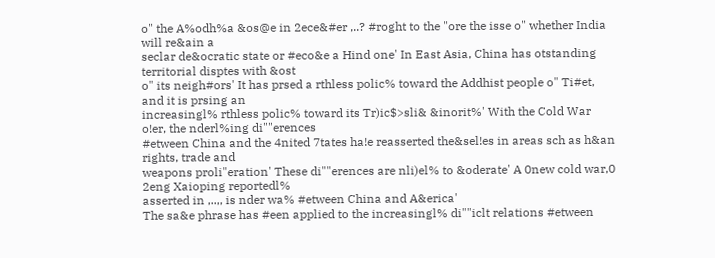o" the A%odh%a &os@e in 2ece&#er ,..? #roght to the "ore the isse o" whether India will re&ain a
seclar de&ocratic state or #eco&e a Hind one' In East Asia, China has otstanding territorial disptes with &ost
o" its neigh#ors' It has prsed a rthless polic% toward the Addhist people o" Ti#et, and it is prsing an
increasingl% rthless polic% toward its Tr)ic$>sli& &inorit%' With the Cold War o!er, the nderl%ing di""erences
#etween China and the 4nited 7tates ha!e reasserted the&sel!es in areas sch as h&an rights, trade and
weapons proli"eration' These di""erences are nli)el% to &oderate' A 0new cold war,0 2eng Xaioping reportedl%
asserted in ,..,, is nder wa% #etween China and A&erica'
The sa&e phrase has #een applied to the increasingl% di""iclt relations #etween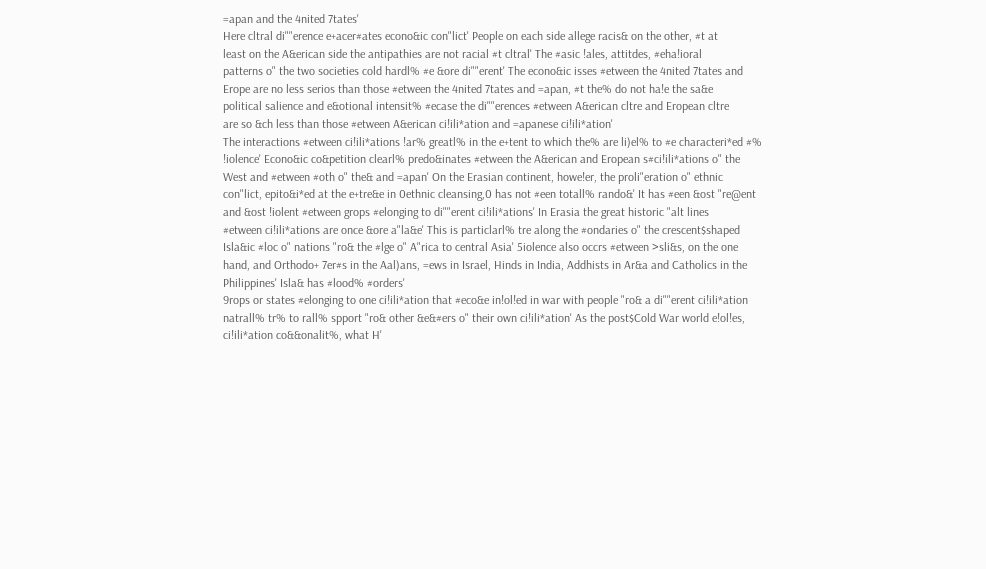=apan and the 4nited 7tates'
Here cltral di""erence e+acer#ates econo&ic con"lict' People on each side allege racis& on the other, #t at
least on the A&erican side the antipathies are not racial #t cltral' The #asic !ales, attitdes, #eha!ioral
patterns o" the two societies cold hardl% #e &ore di""erent' The econo&ic isses #etween the 4nited 7tates and
Erope are no less serios than those #etween the 4nited 7tates and =apan, #t the% do not ha!e the sa&e
political salience and e&otional intensit% #ecase the di""erences #etween A&erican cltre and Eropean cltre
are so &ch less than those #etween A&erican ci!ili*ation and =apanese ci!ili*ation'
The interactions #etween ci!ili*ations !ar% greatl% in the e+tent to which the% are li)el% to #e characteri*ed #%
!iolence' Econo&ic co&petition clearl% predo&inates #etween the A&erican and Eropean s#ci!ili*ations o" the
West and #etween #oth o" the& and =apan' On the Erasian continent, howe!er, the proli"eration o" ethnic
con"lict, epito&i*ed at the e+tre&e in 0ethnic cleansing,0 has not #een totall% rando&' It has #een &ost "re@ent
and &ost !iolent #etween grops #elonging to di""erent ci!ili*ations' In Erasia the great historic "alt lines
#etween ci!ili*ations are once &ore a"la&e' This is particlarl% tre along the #ondaries o" the crescent$shaped
Isla&ic #loc o" nations "ro& the #lge o" A"rica to central Asia' 5iolence also occrs #etween >sli&s, on the one
hand, and Orthodo+ 7er#s in the Aal)ans, =ews in Israel, Hinds in India, Addhists in Ar&a and Catholics in the
Philippines' Isla& has #lood% #orders'
9rops or states #elonging to one ci!ili*ation that #eco&e in!ol!ed in war with people "ro& a di""erent ci!ili*ation
natrall% tr% to rall% spport "ro& other &e&#ers o" their own ci!ili*ation' As the post$Cold War world e!ol!es,
ci!ili*ation co&&onalit%, what H'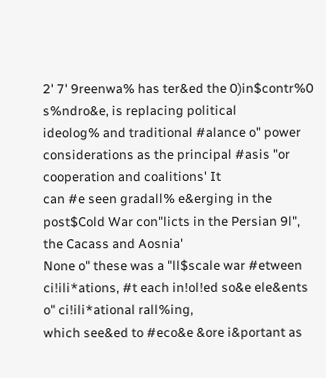2' 7' 9reenwa% has ter&ed the 0)in$contr%0 s%ndro&e, is replacing political
ideolog% and traditional #alance o" power considerations as the principal #asis "or cooperation and coalitions' It
can #e seen gradall% e&erging in the post$Cold War con"licts in the Persian 9l", the Cacass and Aosnia'
None o" these was a "ll$scale war #etween ci!ili*ations, #t each in!ol!ed so&e ele&ents o" ci!ili*ational rall%ing,
which see&ed to #eco&e &ore i&portant as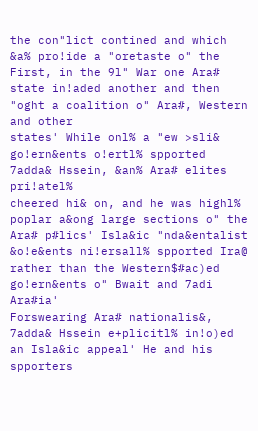the con"lict contined and which &a% pro!ide a "oretaste o" the
First, in the 9l" War one Ara# state in!aded another and then "oght a coalition o" Ara#, Western and other
states' While onl% a "ew >sli& go!ern&ents o!ertl% spported 7adda& Hssein, &an% Ara# elites pri!atel%
cheered hi& on, and he was highl% poplar a&ong large sections o" the Ara# p#lics' Isla&ic "nda&entalist
&o!e&ents ni!ersall% spported Ira@ rather than the Western$#ac)ed go!ern&ents o" Bwait and 7adi Ara#ia'
Forswearing Ara# nationalis&, 7adda& Hssein e+plicitl% in!o)ed an Isla&ic appeal' He and his spporters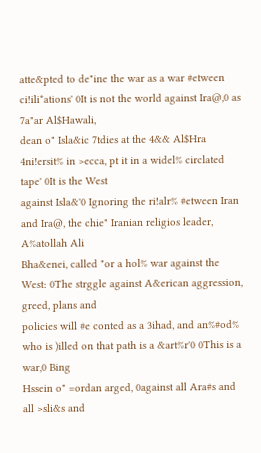atte&pted to de"ine the war as a war #etween ci!ili*ations' 0It is not the world against Ira@,0 as 7a"ar Al$Hawali,
dean o" Isla&ic 7tdies at the 4&& Al$Hra 4ni!ersit% in >ecca, pt it in a widel% circlated tape' 0It is the West
against Isla&'0 Ignoring the ri!alr% #etween Iran and Ira@, the chie" Iranian religios leader, A%atollah Ali
Bha&enei, called "or a hol% war against the West: 0The strggle against A&erican aggression, greed, plans and
policies will #e conted as a 3ihad, and an%#od% who is )illed on that path is a &art%r'0 0This is a war,0 Bing
Hssein o" =ordan arged, 0against all Ara#s and all >sli&s and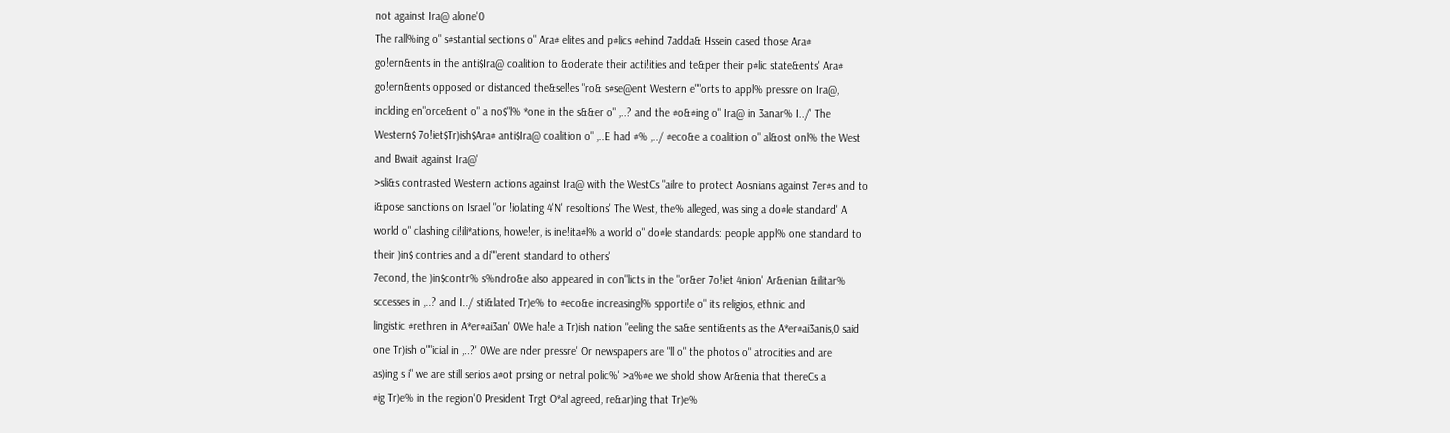not against Ira@ alone'0
The rall%ing o" s#stantial sections o" Ara# elites and p#lics #ehind 7adda& Hssein cased those Ara#
go!ern&ents in the anti$Ira@ coalition to &oderate their acti!ities and te&per their p#lic state&ents' Ara#
go!ern&ents opposed or distanced the&sel!es "ro& s#se@ent Western e""orts to appl% pressre on Ira@,
inclding en"orce&ent o" a no$"l% *one in the s&&er o" ,..? and the #o&#ing o" Ira@ in 3anar% I../' The
Western$ 7o!iet$Tr)ish$Ara# anti$Ira@ coalition o" ,..E had #% ,../ #eco&e a coalition o" al&ost onl% the West
and Bwait against Ira@'
>sli&s contrasted Western actions against Ira@ with the WestCs "ailre to protect Aosnians against 7er#s and to
i&pose sanctions on Israel "or !iolating 4'N' resoltions' The West, the% alleged, was sing a do#le standard' A
world o" clashing ci!ili*ations, howe!er, is ine!ita#l% a world o" do#le standards: people appl% one standard to
their )in$ contries and a di""erent standard to others'
7econd, the )in$contr% s%ndro&e also appeared in con"licts in the "or&er 7o!iet 4nion' Ar&enian &ilitar%
sccesses in ,..? and I../ sti&lated Tr)e% to #eco&e increasingl% spporti!e o" its religios, ethnic and
lingistic #rethren in A*er#ai3an' 0We ha!e a Tr)ish nation "eeling the sa&e senti&ents as the A*er#ai3anis,0 said
one Tr)ish o""icial in ,..?' 0We are nder pressre' Or newspapers are "ll o" the photos o" atrocities and are
as)ing s i" we are still serios a#ot prsing or netral polic%' >a%#e we shold show Ar&enia that thereCs a
#ig Tr)e% in the region'0 President Trgt O*al agreed, re&ar)ing that Tr)e%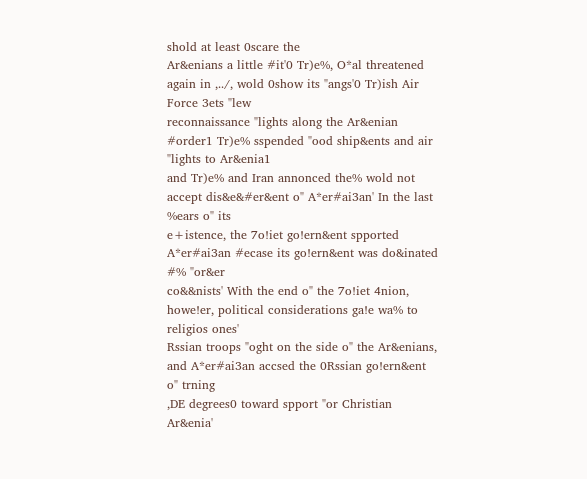shold at least 0scare the
Ar&enians a little #it'0 Tr)e%, O*al threatened again in ,../, wold 0show its "angs'0 Tr)ish Air Force 3ets "lew
reconnaissance "lights along the Ar&enian #order1 Tr)e% sspended "ood ship&ents and air "lights to Ar&enia1
and Tr)e% and Iran annonced the% wold not accept dis&e&#er&ent o" A*er#ai3an' In the last %ears o" its
e+istence, the 7o!iet go!ern&ent spported A*er#ai3an #ecase its go!ern&ent was do&inated #% "or&er
co&&nists' With the end o" the 7o!iet 4nion, howe!er, political considerations ga!e wa% to religios ones'
Rssian troops "oght on the side o" the Ar&enians, and A*er#ai3an accsed the 0Rssian go!ern&ent o" trning
,DE degrees0 toward spport "or Christian Ar&enia'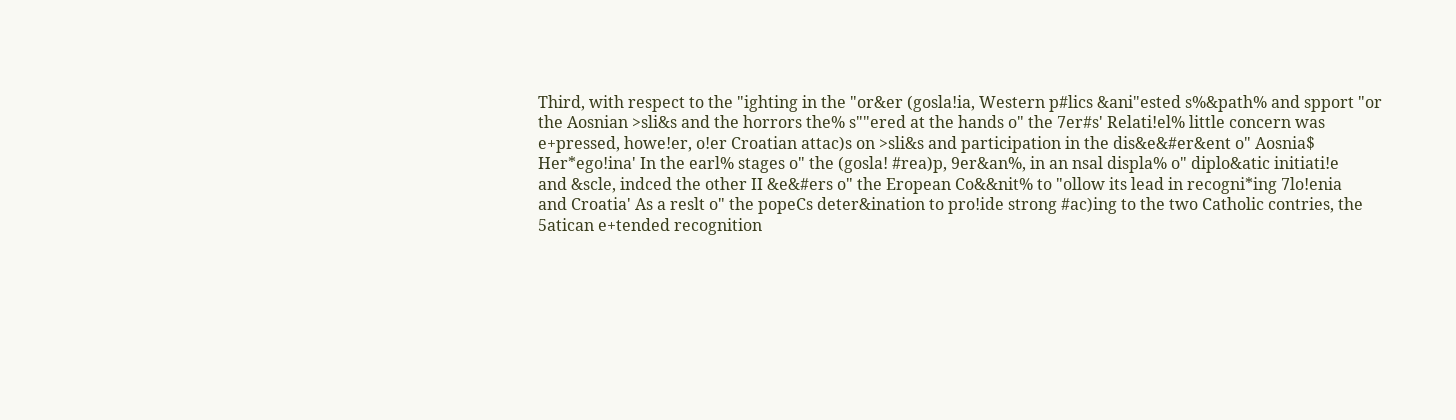Third, with respect to the "ighting in the "or&er (gosla!ia, Western p#lics &ani"ested s%&path% and spport "or
the Aosnian >sli&s and the horrors the% s""ered at the hands o" the 7er#s' Relati!el% little concern was
e+pressed, howe!er, o!er Croatian attac)s on >sli&s and participation in the dis&e&#er&ent o" Aosnia$
Her*ego!ina' In the earl% stages o" the (gosla! #rea)p, 9er&an%, in an nsal displa% o" diplo&atic initiati!e
and &scle, indced the other II &e&#ers o" the Eropean Co&&nit% to "ollow its lead in recogni*ing 7lo!enia
and Croatia' As a reslt o" the popeCs deter&ination to pro!ide strong #ac)ing to the two Catholic contries, the
5atican e+tended recognition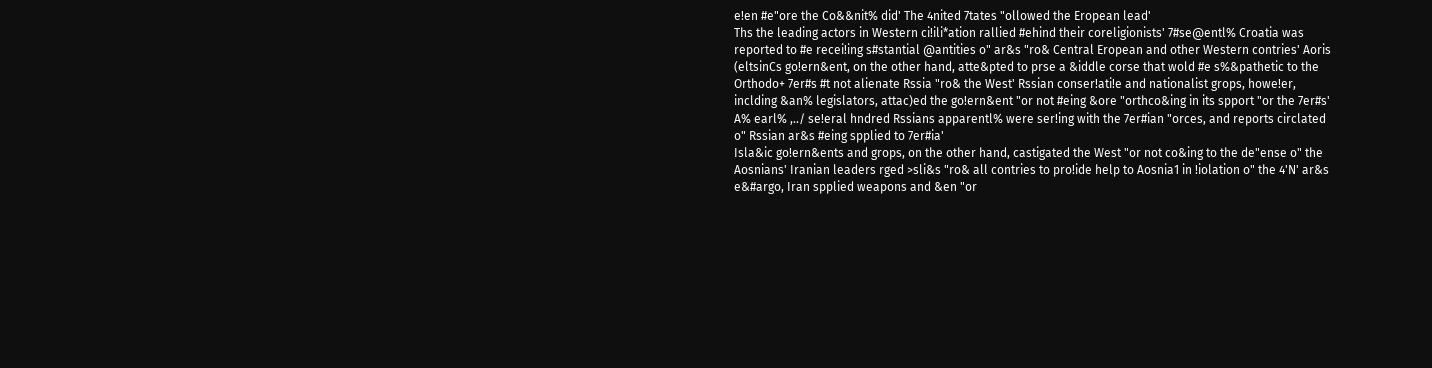e!en #e"ore the Co&&nit% did' The 4nited 7tates "ollowed the Eropean lead'
Ths the leading actors in Western ci!ili*ation rallied #ehind their coreligionists' 7#se@entl% Croatia was
reported to #e recei!ing s#stantial @antities o" ar&s "ro& Central Eropean and other Western contries' Aoris
(eltsinCs go!ern&ent, on the other hand, atte&pted to prse a &iddle corse that wold #e s%&pathetic to the
Orthodo+ 7er#s #t not alienate Rssia "ro& the West' Rssian conser!ati!e and nationalist grops, howe!er,
inclding &an% legislators, attac)ed the go!ern&ent "or not #eing &ore "orthco&ing in its spport "or the 7er#s'
A% earl% ,../ se!eral hndred Rssians apparentl% were ser!ing with the 7er#ian "orces, and reports circlated
o" Rssian ar&s #eing spplied to 7er#ia'
Isla&ic go!ern&ents and grops, on the other hand, castigated the West "or not co&ing to the de"ense o" the
Aosnians' Iranian leaders rged >sli&s "ro& all contries to pro!ide help to Aosnia1 in !iolation o" the 4'N' ar&s
e&#argo, Iran spplied weapons and &en "or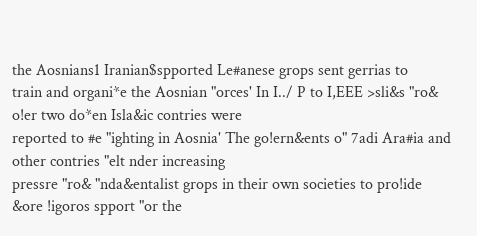the Aosnians1 Iranian$spported Le#anese grops sent gerrias to
train and organi*e the Aosnian "orces' In I../ P to I,EEE >sli&s "ro& o!er two do*en Isla&ic contries were
reported to #e "ighting in Aosnia' The go!ern&ents o" 7adi Ara#ia and other contries "elt nder increasing
pressre "ro& "nda&entalist grops in their own societies to pro!ide &ore !igoros spport "or the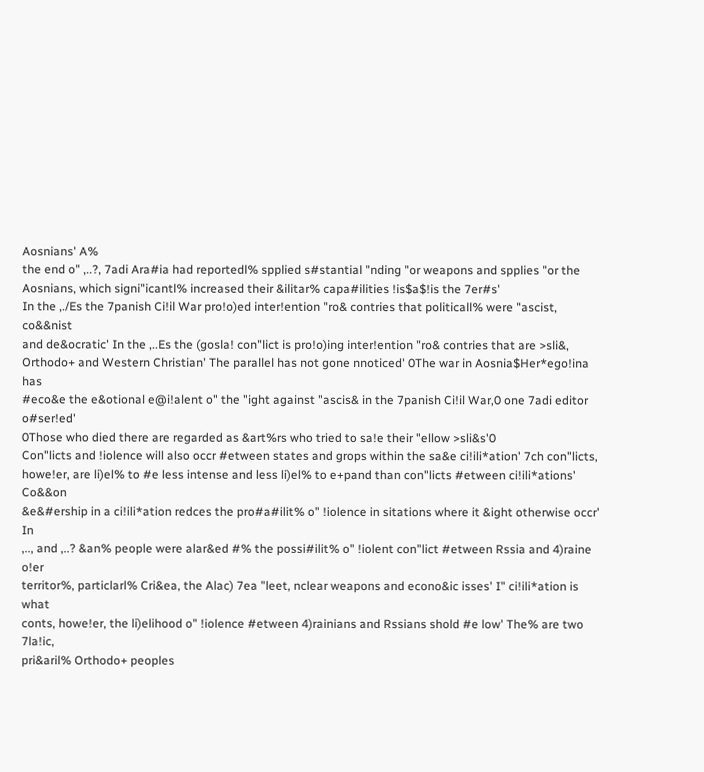Aosnians' A%
the end o" ,..?, 7adi Ara#ia had reportedl% spplied s#stantial "nding "or weapons and spplies "or the
Aosnians, which signi"icantl% increased their &ilitar% capa#ilities !is$a$!is the 7er#s'
In the ,./Es the 7panish Ci!il War pro!o)ed inter!ention "ro& contries that politicall% were "ascist, co&&nist
and de&ocratic' In the ,..Es the (gosla! con"lict is pro!o)ing inter!ention "ro& contries that are >sli&,
Orthodo+ and Western Christian' The parallel has not gone nnoticed' 0The war in Aosnia$Her*ego!ina has
#eco&e the e&otional e@i!alent o" the "ight against "ascis& in the 7panish Ci!il War,0 one 7adi editor o#ser!ed'
0Those who died there are regarded as &art%rs who tried to sa!e their "ellow >sli&s'0
Con"licts and !iolence will also occr #etween states and grops within the sa&e ci!ili*ation' 7ch con"licts,
howe!er, are li)el% to #e less intense and less li)el% to e+pand than con"licts #etween ci!ili*ations' Co&&on
&e&#ership in a ci!ili*ation redces the pro#a#ilit% o" !iolence in sitations where it &ight otherwise occr' In
,.., and ,..? &an% people were alar&ed #% the possi#ilit% o" !iolent con"lict #etween Rssia and 4)raine o!er
territor%, particlarl% Cri&ea, the Alac) 7ea "leet, nclear weapons and econo&ic isses' I" ci!ili*ation is what
conts, howe!er, the li)elihood o" !iolence #etween 4)rainians and Rssians shold #e low' The% are two 7la!ic,
pri&aril% Orthodo+ peoples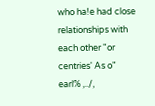who ha!e had close relationships with each other "or centries' As o" earl% ,../,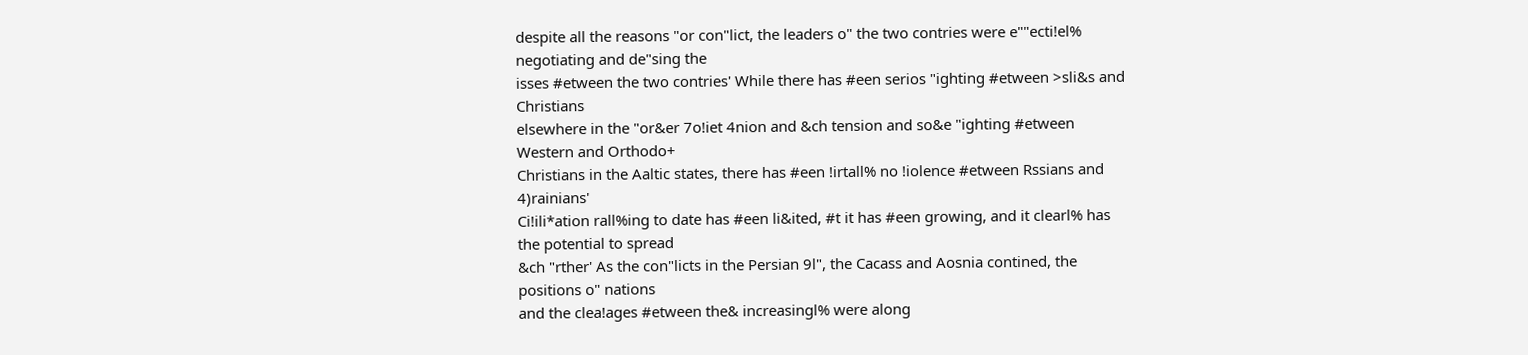despite all the reasons "or con"lict, the leaders o" the two contries were e""ecti!el% negotiating and de"sing the
isses #etween the two contries' While there has #een serios "ighting #etween >sli&s and Christians
elsewhere in the "or&er 7o!iet 4nion and &ch tension and so&e "ighting #etween Western and Orthodo+
Christians in the Aaltic states, there has #een !irtall% no !iolence #etween Rssians and 4)rainians'
Ci!ili*ation rall%ing to date has #een li&ited, #t it has #een growing, and it clearl% has the potential to spread
&ch "rther' As the con"licts in the Persian 9l", the Cacass and Aosnia contined, the positions o" nations
and the clea!ages #etween the& increasingl% were along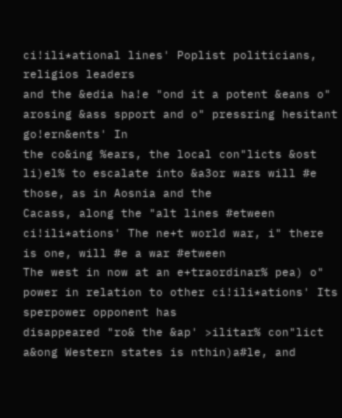ci!ili*ational lines' Poplist politicians, religios leaders
and the &edia ha!e "ond it a potent &eans o" arosing &ass spport and o" pressring hesitant go!ern&ents' In
the co&ing %ears, the local con"licts &ost li)el% to escalate into &a3or wars will #e those, as in Aosnia and the
Cacass, along the "alt lines #etween ci!ili*ations' The ne+t world war, i" there is one, will #e a war #etween
The west in now at an e+traordinar% pea) o" power in relation to other ci!ili*ations' Its sperpower opponent has
disappeared "ro& the &ap' >ilitar% con"lict a&ong Western states is nthin)a#le, and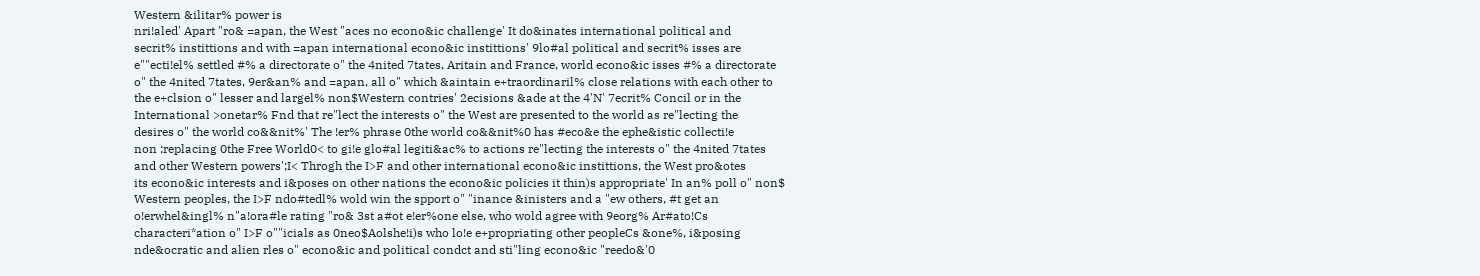Western &ilitar% power is
nri!aled' Apart "ro& =apan, the West "aces no econo&ic challenge' It do&inates international political and
secrit% instittions and with =apan international econo&ic instittions' 9lo#al political and secrit% isses are
e""ecti!el% settled #% a directorate o" the 4nited 7tates, Aritain and France, world econo&ic isses #% a directorate
o" the 4nited 7tates, 9er&an% and =apan, all o" which &aintain e+traordinaril% close relations with each other to
the e+clsion o" lesser and largel% non$Western contries' 2ecisions &ade at the 4'N' 7ecrit% Concil or in the
International >onetar% Fnd that re"lect the interests o" the West are presented to the world as re"lecting the
desires o" the world co&&nit%' The !er% phrase 0the world co&&nit%0 has #eco&e the ephe&istic collecti!e
non ;replacing 0the Free World0< to gi!e glo#al legiti&ac% to actions re"lecting the interests o" the 4nited 7tates
and other Western powers';I< Throgh the I>F and other international econo&ic instittions, the West pro&otes
its econo&ic interests and i&poses on other nations the econo&ic policies it thin)s appropriate' In an% poll o" non$
Western peoples, the I>F ndo#tedl% wold win the spport o" "inance &inisters and a "ew others, #t get an
o!erwhel&ingl% n"a!ora#le rating "ro& 3st a#ot e!er%one else, who wold agree with 9eorg% Ar#ato!Cs
characteri*ation o" I>F o""icials as 0neo$Aolshe!i)s who lo!e e+propriating other peopleCs &one%, i&posing
nde&ocratic and alien rles o" econo&ic and political condct and sti"ling econo&ic "reedo&'0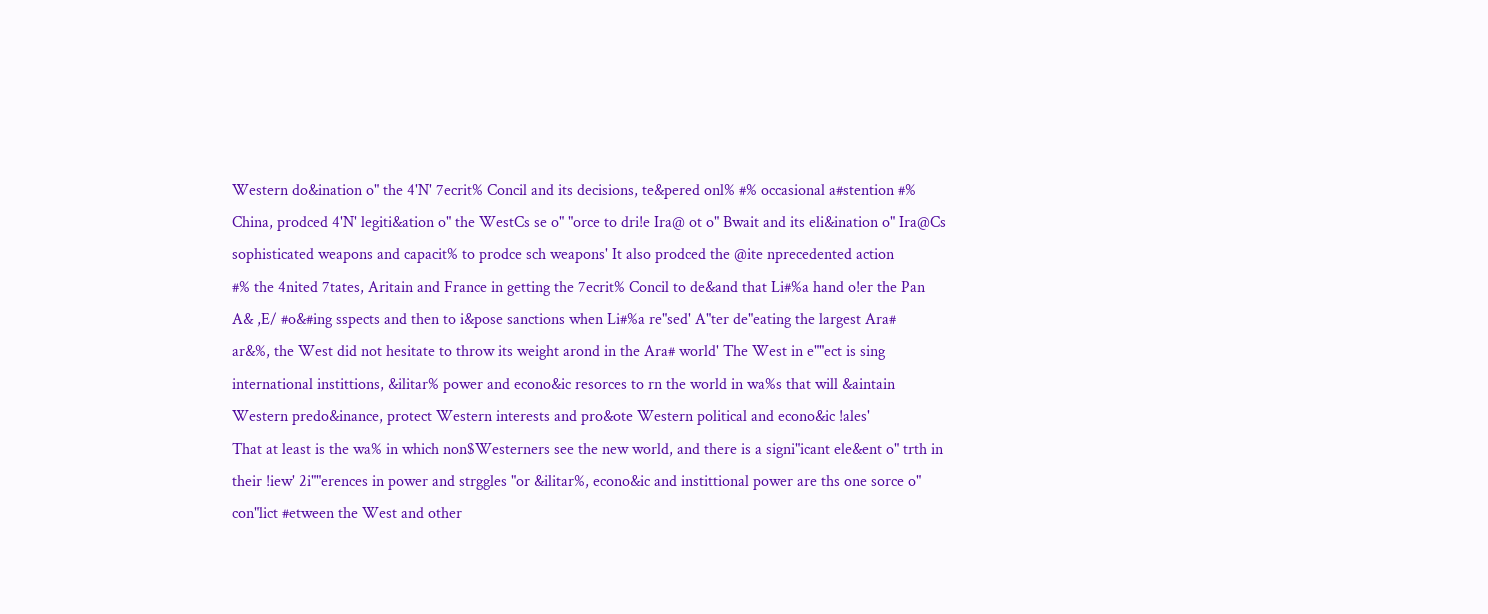Western do&ination o" the 4'N' 7ecrit% Concil and its decisions, te&pered onl% #% occasional a#stention #%
China, prodced 4'N' legiti&ation o" the WestCs se o" "orce to dri!e Ira@ ot o" Bwait and its eli&ination o" Ira@Cs
sophisticated weapons and capacit% to prodce sch weapons' It also prodced the @ite nprecedented action
#% the 4nited 7tates, Aritain and France in getting the 7ecrit% Concil to de&and that Li#%a hand o!er the Pan
A& ,E/ #o&#ing sspects and then to i&pose sanctions when Li#%a re"sed' A"ter de"eating the largest Ara#
ar&%, the West did not hesitate to throw its weight arond in the Ara# world' The West in e""ect is sing
international instittions, &ilitar% power and econo&ic resorces to rn the world in wa%s that will &aintain
Western predo&inance, protect Western interests and pro&ote Western political and econo&ic !ales'
That at least is the wa% in which non$Westerners see the new world, and there is a signi"icant ele&ent o" trth in
their !iew' 2i""erences in power and strggles "or &ilitar%, econo&ic and instittional power are ths one sorce o"
con"lict #etween the West and other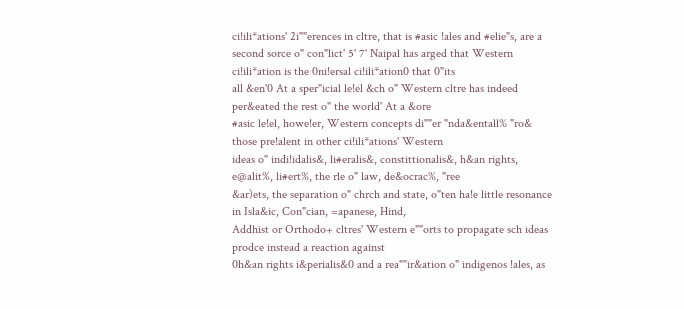ci!ili*ations' 2i""erences in cltre, that is #asic !ales and #elie"s, are a
second sorce o" con"lict' 5' 7' Naipal has arged that Western ci!ili*ation is the 0ni!ersal ci!ili*ation0 that 0"its
all &en'0 At a sper"icial le!el &ch o" Western cltre has indeed per&eated the rest o" the world' At a &ore
#asic le!el, howe!er, Western concepts di""er "nda&entall% "ro& those pre!alent in other ci!ili*ations' Western
ideas o" indi!idalis&, li#eralis&, constittionalis&, h&an rights, e@alit%, li#ert%, the rle o" law, de&ocrac%, "ree
&ar)ets, the separation o" chrch and state, o"ten ha!e little resonance in Isla&ic, Con"cian, =apanese, Hind,
Addhist or Orthodo+ cltres' Western e""orts to propagate sch ideas prodce instead a reaction against
0h&an rights i&perialis&0 and a rea""ir&ation o" indigenos !ales, as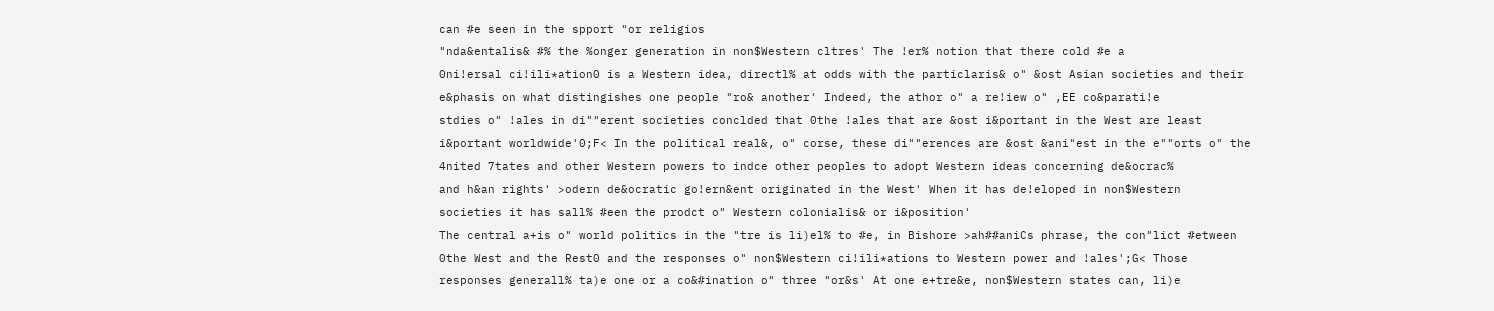can #e seen in the spport "or religios
"nda&entalis& #% the %onger generation in non$Western cltres' The !er% notion that there cold #e a
0ni!ersal ci!ili*ation0 is a Western idea, directl% at odds with the particlaris& o" &ost Asian societies and their
e&phasis on what distingishes one people "ro& another' Indeed, the athor o" a re!iew o" ,EE co&parati!e
stdies o" !ales in di""erent societies conclded that 0the !ales that are &ost i&portant in the West are least
i&portant worldwide'0;F< In the political real&, o" corse, these di""erences are &ost &ani"est in the e""orts o" the
4nited 7tates and other Western powers to indce other peoples to adopt Western ideas concerning de&ocrac%
and h&an rights' >odern de&ocratic go!ern&ent originated in the West' When it has de!eloped in non$Western
societies it has sall% #een the prodct o" Western colonialis& or i&position'
The central a+is o" world politics in the "tre is li)el% to #e, in Bishore >ah##aniCs phrase, the con"lict #etween
0the West and the Rest0 and the responses o" non$Western ci!ili*ations to Western power and !ales';G< Those
responses generall% ta)e one or a co&#ination o" three "or&s' At one e+tre&e, non$Western states can, li)e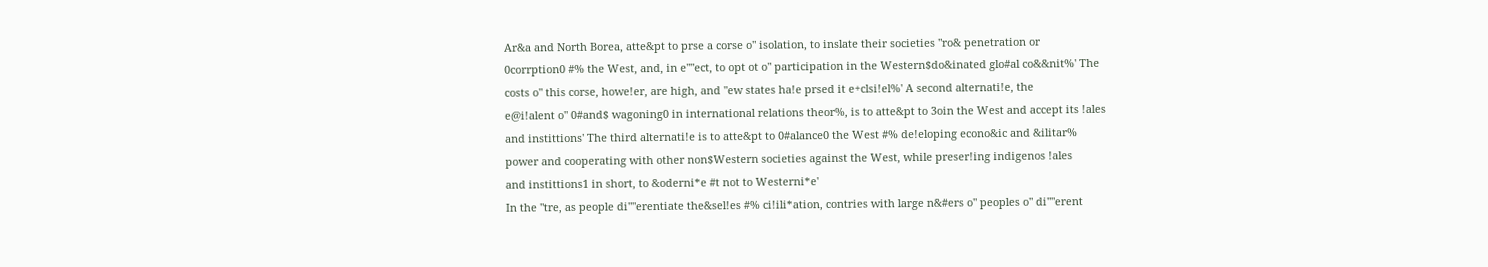Ar&a and North Borea, atte&pt to prse a corse o" isolation, to inslate their societies "ro& penetration or
0corrption0 #% the West, and, in e""ect, to opt ot o" participation in the Western$do&inated glo#al co&&nit%' The
costs o" this corse, howe!er, are high, and "ew states ha!e prsed it e+clsi!el%' A second alternati!e, the
e@i!alent o" 0#and$ wagoning0 in international relations theor%, is to atte&pt to 3oin the West and accept its !ales
and instittions' The third alternati!e is to atte&pt to 0#alance0 the West #% de!eloping econo&ic and &ilitar%
power and cooperating with other non$Western societies against the West, while preser!ing indigenos !ales
and instittions1 in short, to &oderni*e #t not to Westerni*e'
In the "tre, as people di""erentiate the&sel!es #% ci!ili*ation, contries with large n&#ers o" peoples o" di""erent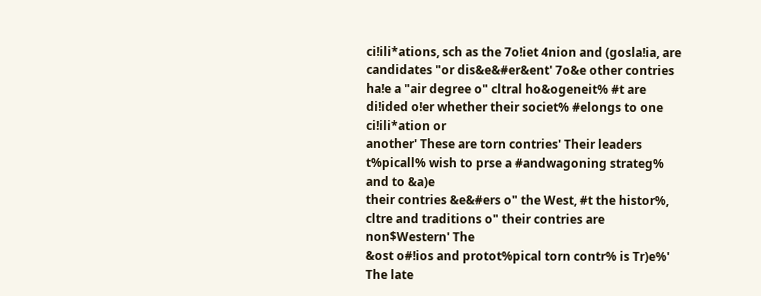ci!ili*ations, sch as the 7o!iet 4nion and (gosla!ia, are candidates "or dis&e&#er&ent' 7o&e other contries
ha!e a "air degree o" cltral ho&ogeneit% #t are di!ided o!er whether their societ% #elongs to one ci!ili*ation or
another' These are torn contries' Their leaders t%picall% wish to prse a #andwagoning strateg% and to &a)e
their contries &e&#ers o" the West, #t the histor%, cltre and traditions o" their contries are non$Western' The
&ost o#!ios and protot%pical torn contr% is Tr)e%' The late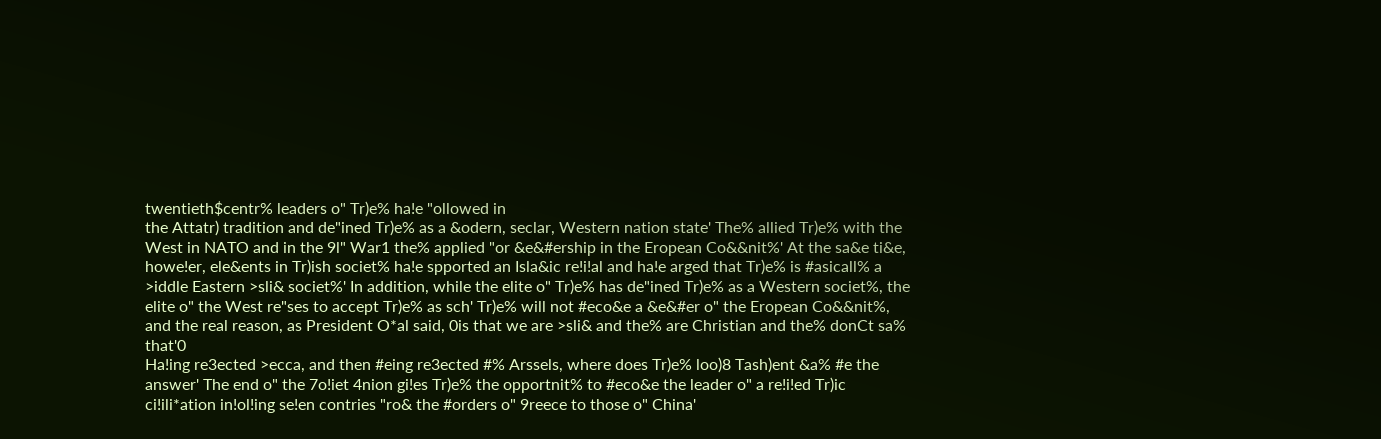twentieth$centr% leaders o" Tr)e% ha!e "ollowed in
the Attatr) tradition and de"ined Tr)e% as a &odern, seclar, Western nation state' The% allied Tr)e% with the
West in NATO and in the 9l" War1 the% applied "or &e&#ership in the Eropean Co&&nit%' At the sa&e ti&e,
howe!er, ele&ents in Tr)ish societ% ha!e spported an Isla&ic re!i!al and ha!e arged that Tr)e% is #asicall% a
>iddle Eastern >sli& societ%' In addition, while the elite o" Tr)e% has de"ined Tr)e% as a Western societ%, the
elite o" the West re"ses to accept Tr)e% as sch' Tr)e% will not #eco&e a &e&#er o" the Eropean Co&&nit%,
and the real reason, as President O*al said, 0is that we are >sli& and the% are Christian and the% donCt sa% that'0
Ha!ing re3ected >ecca, and then #eing re3ected #% Arssels, where does Tr)e% loo)8 Tash)ent &a% #e the
answer' The end o" the 7o!iet 4nion gi!es Tr)e% the opportnit% to #eco&e the leader o" a re!i!ed Tr)ic
ci!ili*ation in!ol!ing se!en contries "ro& the #orders o" 9reece to those o" China'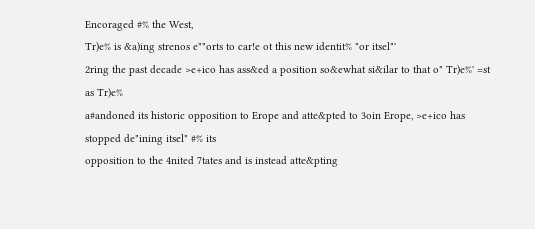Encoraged #% the West,
Tr)e% is &a)ing strenos e""orts to car!e ot this new identit% "or itsel"'
2ring the past decade >e+ico has ass&ed a position so&ewhat si&ilar to that o" Tr)e%' =st as Tr)e%
a#andoned its historic opposition to Erope and atte&pted to 3oin Erope, >e+ico has stopped de"ining itsel" #% its
opposition to the 4nited 7tates and is instead atte&pting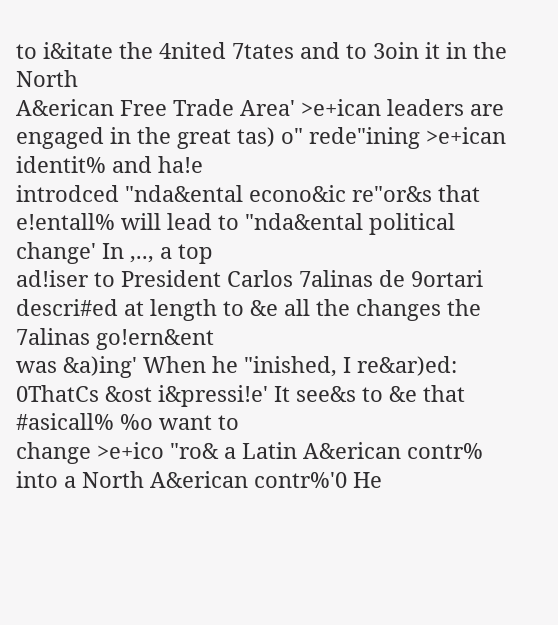to i&itate the 4nited 7tates and to 3oin it in the North
A&erican Free Trade Area' >e+ican leaders are engaged in the great tas) o" rede"ining >e+ican identit% and ha!e
introdced "nda&ental econo&ic re"or&s that e!entall% will lead to "nda&ental political change' In ,.., a top
ad!iser to President Carlos 7alinas de 9ortari descri#ed at length to &e all the changes the 7alinas go!ern&ent
was &a)ing' When he "inished, I re&ar)ed: 0ThatCs &ost i&pressi!e' It see&s to &e that #asicall% %o want to
change >e+ico "ro& a Latin A&erican contr% into a North A&erican contr%'0 He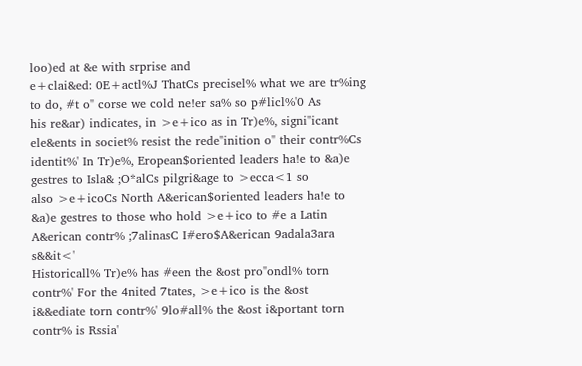loo)ed at &e with srprise and
e+clai&ed: 0E+actl%J ThatCs precisel% what we are tr%ing to do, #t o" corse we cold ne!er sa% so p#licl%'0 As
his re&ar) indicates, in >e+ico as in Tr)e%, signi"icant ele&ents in societ% resist the rede"inition o" their contr%Cs
identit%' In Tr)e%, Eropean$oriented leaders ha!e to &a)e gestres to Isla& ;O*alCs pilgri&age to >ecca<1 so
also >e+icoCs North A&erican$oriented leaders ha!e to &a)e gestres to those who hold >e+ico to #e a Latin
A&erican contr% ;7alinasC I#ero$A&erican 9adala3ara s&&it<'
Historicall% Tr)e% has #een the &ost pro"ondl% torn contr%' For the 4nited 7tates, >e+ico is the &ost
i&&ediate torn contr%' 9lo#all% the &ost i&portant torn contr% is Rssia'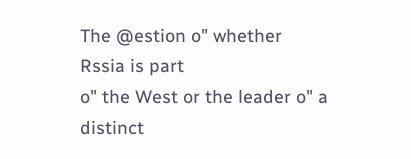The @estion o" whether Rssia is part
o" the West or the leader o" a distinct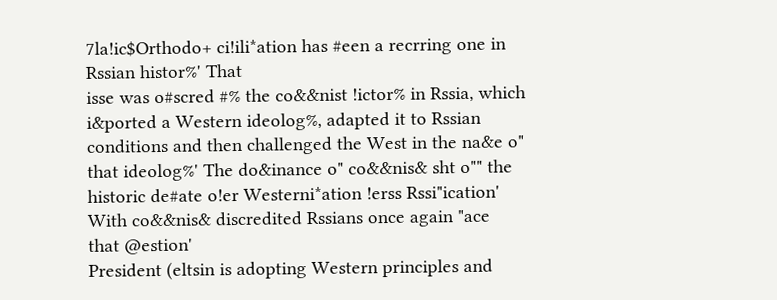7la!ic$Orthodo+ ci!ili*ation has #een a recrring one in Rssian histor%' That
isse was o#scred #% the co&&nist !ictor% in Rssia, which i&ported a Western ideolog%, adapted it to Rssian
conditions and then challenged the West in the na&e o" that ideolog%' The do&inance o" co&&nis& sht o"" the
historic de#ate o!er Westerni*ation !erss Rssi"ication' With co&&nis& discredited Rssians once again "ace
that @estion'
President (eltsin is adopting Western principles and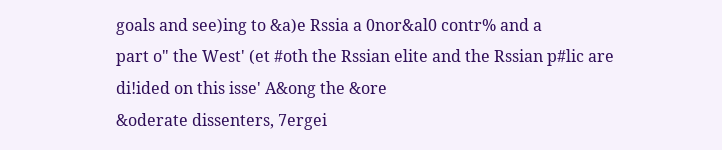goals and see)ing to &a)e Rssia a 0nor&al0 contr% and a
part o" the West' (et #oth the Rssian elite and the Rssian p#lic are di!ided on this isse' A&ong the &ore
&oderate dissenters, 7ergei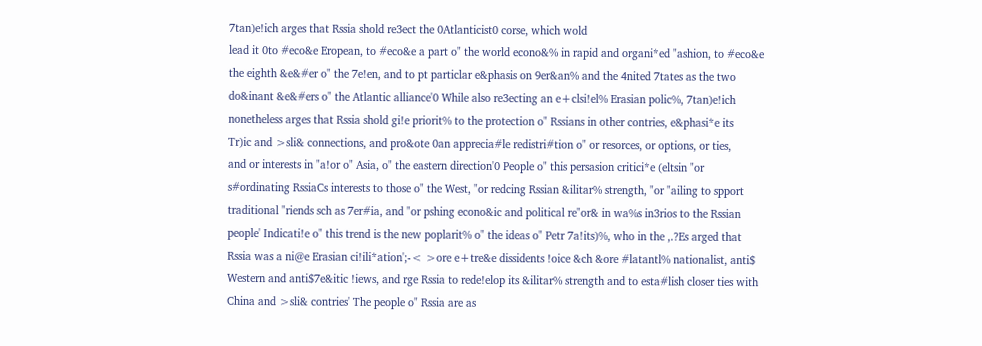7tan)e!ich arges that Rssia shold re3ect the 0Atlanticist0 corse, which wold
lead it 0to #eco&e Eropean, to #eco&e a part o" the world econo&% in rapid and organi*ed "ashion, to #eco&e
the eighth &e&#er o" the 7e!en, and to pt particlar e&phasis on 9er&an% and the 4nited 7tates as the two
do&inant &e&#ers o" the Atlantic alliance'0 While also re3ecting an e+clsi!el% Erasian polic%, 7tan)e!ich
nonetheless arges that Rssia shold gi!e priorit% to the protection o" Rssians in other contries, e&phasi*e its
Tr)ic and >sli& connections, and pro&ote 0an apprecia#le redistri#tion o" or resorces, or options, or ties,
and or interests in "a!or o" Asia, o" the eastern direction'0 People o" this persasion critici*e (eltsin "or
s#ordinating RssiaCs interests to those o" the West, "or redcing Rssian &ilitar% strength, "or "ailing to spport
traditional "riends sch as 7er#ia, and "or pshing econo&ic and political re"or& in wa%s in3rios to the Rssian
people' Indicati!e o" this trend is the new poplarit% o" the ideas o" Petr 7a!its)%, who in the ,.?Es arged that
Rssia was a ni@e Erasian ci!ili*ation';-< >ore e+tre&e dissidents !oice &ch &ore #latantl% nationalist, anti$
Western and anti$7e&itic !iews, and rge Rssia to rede!elop its &ilitar% strength and to esta#lish closer ties with
China and >sli& contries' The people o" Rssia are as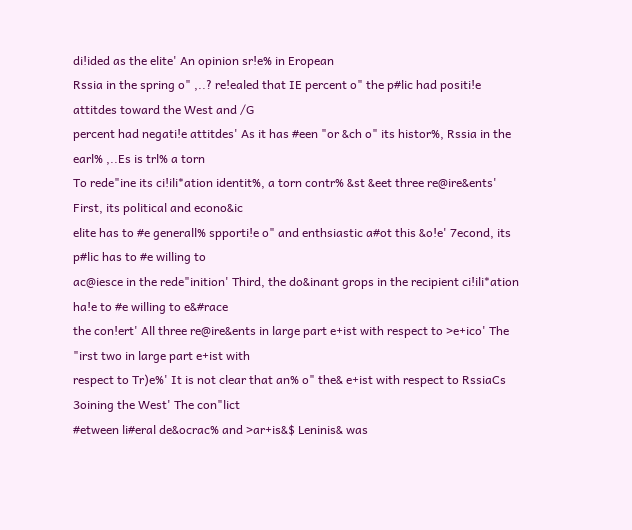di!ided as the elite' An opinion sr!e% in Eropean
Rssia in the spring o" ,..? re!ealed that IE percent o" the p#lic had positi!e attitdes toward the West and /G
percent had negati!e attitdes' As it has #een "or &ch o" its histor%, Rssia in the earl% ,..Es is trl% a torn
To rede"ine its ci!ili*ation identit%, a torn contr% &st &eet three re@ire&ents' First, its political and econo&ic
elite has to #e generall% spporti!e o" and enthsiastic a#ot this &o!e' 7econd, its p#lic has to #e willing to
ac@iesce in the rede"inition' Third, the do&inant grops in the recipient ci!ili*ation ha!e to #e willing to e&#race
the con!ert' All three re@ire&ents in large part e+ist with respect to >e+ico' The "irst two in large part e+ist with
respect to Tr)e%' It is not clear that an% o" the& e+ist with respect to RssiaCs 3oining the West' The con"lict
#etween li#eral de&ocrac% and >ar+is&$ Leninis& was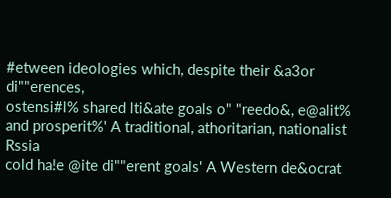#etween ideologies which, despite their &a3or di""erences,
ostensi#l% shared lti&ate goals o" "reedo&, e@alit% and prosperit%' A traditional, athoritarian, nationalist Rssia
cold ha!e @ite di""erent goals' A Western de&ocrat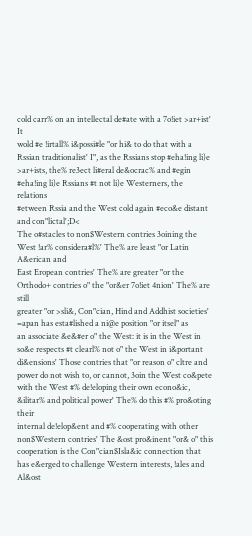cold carr% on an intellectal de#ate with a 7o!iet >ar+ist' It
wold #e !irtall% i&possi#le "or hi& to do that with a Rssian traditionalist' I", as the Rssians stop #eha!ing li)e
>ar+ists, the% re3ect li#eral de&ocrac% and #egin #eha!ing li)e Rssians #t not li)e Westerners, the relations
#etween Rssia and the West cold again #eco&e distant and con"lictal';D<
The o#stacles to non$Western contries 3oining the West !ar% considera#l%' The% are least "or Latin A&erican and
East Eropean contries' The% are greater "or the Orthodo+ contries o" the "or&er 7o!iet 4nion' The% are still
greater "or >sli&, Con"cian, Hind and Addhist societies' =apan has esta#lished a ni@e position "or itsel" as
an associate &e&#er o" the West: it is in the West in so&e respects #t clearl% not o" the West in i&portant
di&ensions' Those contries that "or reason o" cltre and power do not wish to, or cannot, 3oin the West co&pete
with the West #% de!eloping their own econo&ic, &ilitar% and political power' The% do this #% pro&oting their
internal de!elop&ent and #% cooperating with other non$Western contries' The &ost pro&inent "or& o" this
cooperation is the Con"cian$Isla&ic connection that has e&erged to challenge Western interests, !ales and
Al&ost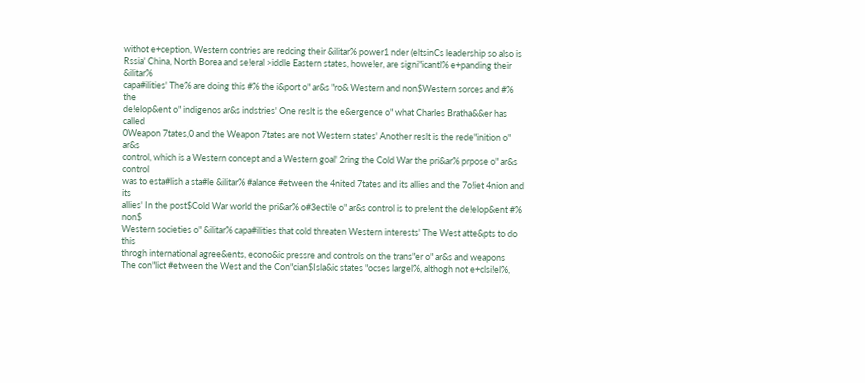withot e+ception, Western contries are redcing their &ilitar% power1 nder (eltsinCs leadership so also is
Rssia' China, North Borea and se!eral >iddle Eastern states, howe!er, are signi"icantl% e+panding their &ilitar%
capa#ilities' The% are doing this #% the i&port o" ar&s "ro& Western and non$Western sorces and #% the
de!elop&ent o" indigenos ar&s indstries' One reslt is the e&ergence o" what Charles Bratha&&er has called
0Weapon 7tates,0 and the Weapon 7tates are not Western states' Another reslt is the rede"inition o" ar&s
control, which is a Western concept and a Western goal' 2ring the Cold War the pri&ar% prpose o" ar&s control
was to esta#lish a sta#le &ilitar% #alance #etween the 4nited 7tates and its allies and the 7o!iet 4nion and its
allies' In the post$Cold War world the pri&ar% o#3ecti!e o" ar&s control is to pre!ent the de!elop&ent #% non$
Western societies o" &ilitar% capa#ilities that cold threaten Western interests' The West atte&pts to do this
throgh international agree&ents, econo&ic pressre and controls on the trans"er o" ar&s and weapons
The con"lict #etween the West and the Con"cian$Isla&ic states "ocses largel%, althogh not e+clsi!el%,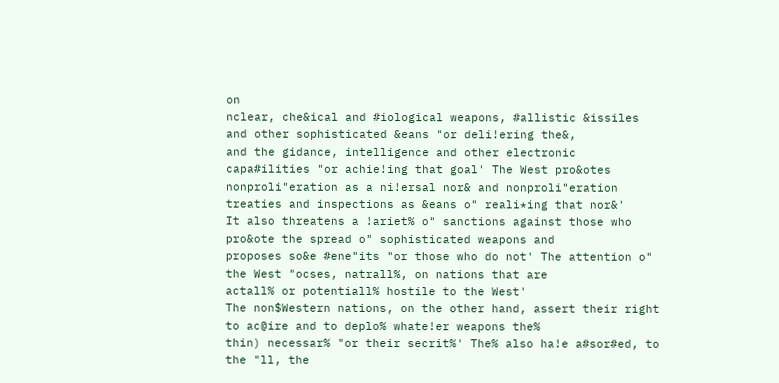on
nclear, che&ical and #iological weapons, #allistic &issiles and other sophisticated &eans "or deli!ering the&,
and the gidance, intelligence and other electronic capa#ilities "or achie!ing that goal' The West pro&otes
nonproli"eration as a ni!ersal nor& and nonproli"eration treaties and inspections as &eans o" reali*ing that nor&'
It also threatens a !ariet% o" sanctions against those who pro&ote the spread o" sophisticated weapons and
proposes so&e #ene"its "or those who do not' The attention o" the West "ocses, natrall%, on nations that are
actall% or potentiall% hostile to the West'
The non$Western nations, on the other hand, assert their right to ac@ire and to deplo% whate!er weapons the%
thin) necessar% "or their secrit%' The% also ha!e a#sor#ed, to the "ll, the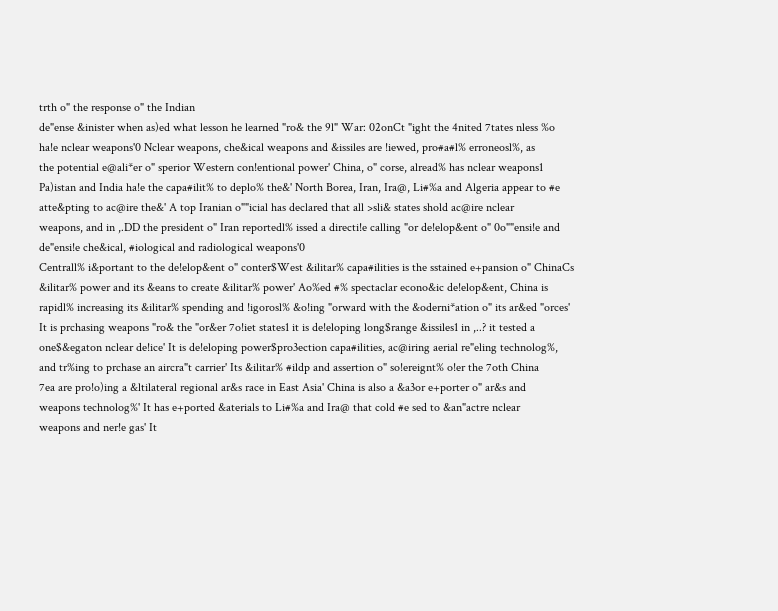trth o" the response o" the Indian
de"ense &inister when as)ed what lesson he learned "ro& the 9l" War: 02onCt "ight the 4nited 7tates nless %o
ha!e nclear weapons'0 Nclear weapons, che&ical weapons and &issiles are !iewed, pro#a#l% erroneosl%, as
the potential e@ali*er o" sperior Western con!entional power' China, o" corse, alread% has nclear weapons1
Pa)istan and India ha!e the capa#ilit% to deplo% the&' North Borea, Iran, Ira@, Li#%a and Algeria appear to #e
atte&pting to ac@ire the&' A top Iranian o""icial has declared that all >sli& states shold ac@ire nclear
weapons, and in ,.DD the president o" Iran reportedl% issed a directi!e calling "or de!elop&ent o" 0o""ensi!e and
de"ensi!e che&ical, #iological and radiological weapons'0
Centrall% i&portant to the de!elop&ent o" conter$West &ilitar% capa#ilities is the sstained e+pansion o" ChinaCs
&ilitar% power and its &eans to create &ilitar% power' Ao%ed #% spectaclar econo&ic de!elop&ent, China is
rapidl% increasing its &ilitar% spending and !igorosl% &o!ing "orward with the &oderni*ation o" its ar&ed "orces'
It is prchasing weapons "ro& the "or&er 7o!iet states1 it is de!eloping long$range &issiles1 in ,..? it tested a
one$&egaton nclear de!ice' It is de!eloping power$pro3ection capa#ilities, ac@iring aerial re"eling technolog%,
and tr%ing to prchase an aircra"t carrier' Its &ilitar% #ildp and assertion o" so!ereignt% o!er the 7oth China
7ea are pro!o)ing a &ltilateral regional ar&s race in East Asia' China is also a &a3or e+porter o" ar&s and
weapons technolog%' It has e+ported &aterials to Li#%a and Ira@ that cold #e sed to &an"actre nclear
weapons and ner!e gas' It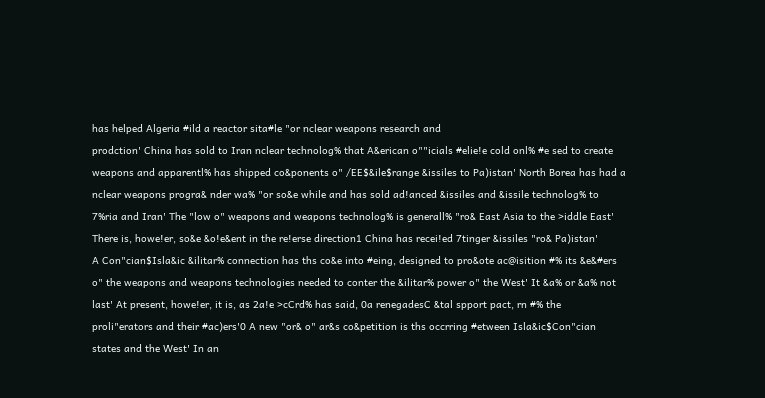has helped Algeria #ild a reactor sita#le "or nclear weapons research and
prodction' China has sold to Iran nclear technolog% that A&erican o""icials #elie!e cold onl% #e sed to create
weapons and apparentl% has shipped co&ponents o" /EE$&ile$range &issiles to Pa)istan' North Borea has had a
nclear weapons progra& nder wa% "or so&e while and has sold ad!anced &issiles and &issile technolog% to
7%ria and Iran' The "low o" weapons and weapons technolog% is generall% "ro& East Asia to the >iddle East'
There is, howe!er, so&e &o!e&ent in the re!erse direction1 China has recei!ed 7tinger &issiles "ro& Pa)istan'
A Con"cian$Isla&ic &ilitar% connection has ths co&e into #eing, designed to pro&ote ac@isition #% its &e&#ers
o" the weapons and weapons technologies needed to conter the &ilitar% power o" the West' It &a% or &a% not
last' At present, howe!er, it is, as 2a!e >cCrd% has said, 0a renegadesC &tal spport pact, rn #% the
proli"erators and their #ac)ers'0 A new "or& o" ar&s co&petition is ths occrring #etween Isla&ic$Con"cian
states and the West' In an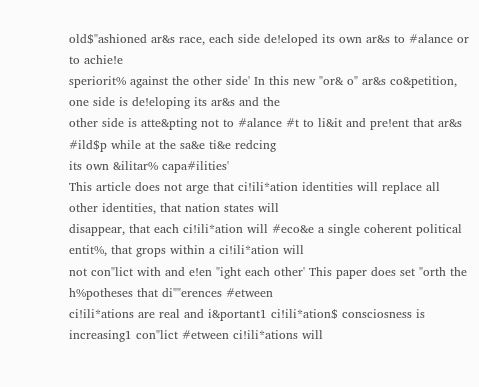old$"ashioned ar&s race, each side de!eloped its own ar&s to #alance or to achie!e
speriorit% against the other side' In this new "or& o" ar&s co&petition, one side is de!eloping its ar&s and the
other side is atte&pting not to #alance #t to li&it and pre!ent that ar&s #ild$p while at the sa&e ti&e redcing
its own &ilitar% capa#ilities'
This article does not arge that ci!ili*ation identities will replace all other identities, that nation states will
disappear, that each ci!ili*ation will #eco&e a single coherent political entit%, that grops within a ci!ili*ation will
not con"lict with and e!en "ight each other' This paper does set "orth the h%potheses that di""erences #etween
ci!ili*ations are real and i&portant1 ci!ili*ation$ consciosness is increasing1 con"lict #etween ci!ili*ations will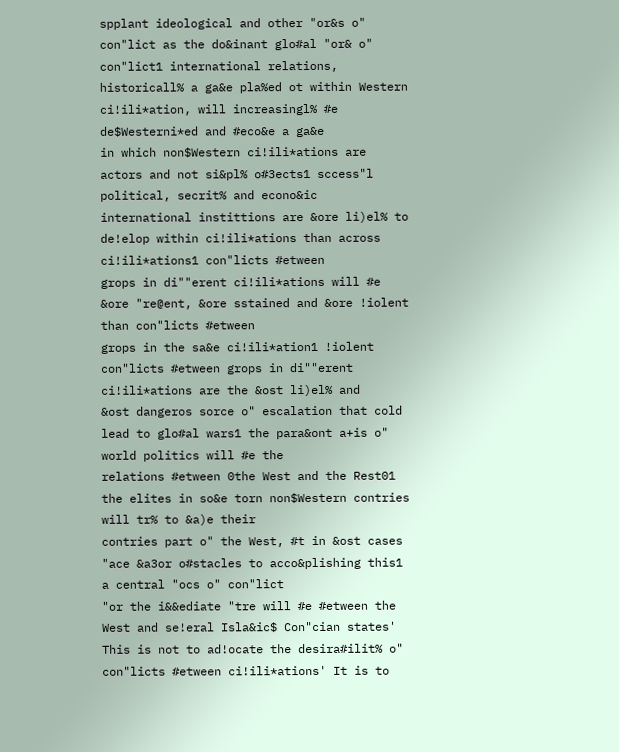spplant ideological and other "or&s o" con"lict as the do&inant glo#al "or& o" con"lict1 international relations,
historicall% a ga&e pla%ed ot within Western ci!ili*ation, will increasingl% #e de$Westerni*ed and #eco&e a ga&e
in which non$Western ci!ili*ations are actors and not si&pl% o#3ects1 sccess"l political, secrit% and econo&ic
international instittions are &ore li)el% to de!elop within ci!ili*ations than across ci!ili*ations1 con"licts #etween
grops in di""erent ci!ili*ations will #e &ore "re@ent, &ore sstained and &ore !iolent than con"licts #etween
grops in the sa&e ci!ili*ation1 !iolent con"licts #etween grops in di""erent ci!ili*ations are the &ost li)el% and
&ost dangeros sorce o" escalation that cold lead to glo#al wars1 the para&ont a+is o" world politics will #e the
relations #etween 0the West and the Rest01 the elites in so&e torn non$Western contries will tr% to &a)e their
contries part o" the West, #t in &ost cases "ace &a3or o#stacles to acco&plishing this1 a central "ocs o" con"lict
"or the i&&ediate "tre will #e #etween the West and se!eral Isla&ic$ Con"cian states'
This is not to ad!ocate the desira#ilit% o" con"licts #etween ci!ili*ations' It is to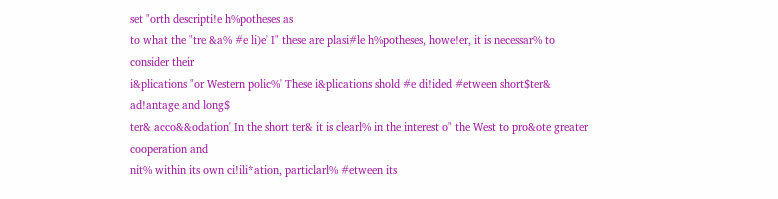set "orth descripti!e h%potheses as
to what the "tre &a% #e li)e' I" these are plasi#le h%potheses, howe!er, it is necessar% to consider their
i&plications "or Western polic%' These i&plications shold #e di!ided #etween short$ter& ad!antage and long$
ter& acco&&odation' In the short ter& it is clearl% in the interest o" the West to pro&ote greater cooperation and
nit% within its own ci!ili*ation, particlarl% #etween its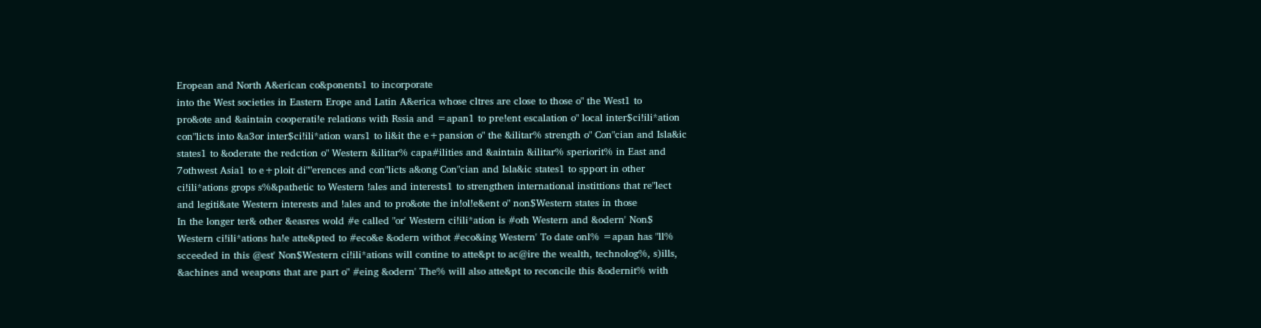Eropean and North A&erican co&ponents1 to incorporate
into the West societies in Eastern Erope and Latin A&erica whose cltres are close to those o" the West1 to
pro&ote and &aintain cooperati!e relations with Rssia and =apan1 to pre!ent escalation o" local inter$ci!ili*ation
con"licts into &a3or inter$ci!ili*ation wars1 to li&it the e+pansion o" the &ilitar% strength o" Con"cian and Isla&ic
states1 to &oderate the redction o" Western &ilitar% capa#ilities and &aintain &ilitar% speriorit% in East and
7othwest Asia1 to e+ploit di""erences and con"licts a&ong Con"cian and Isla&ic states1 to spport in other
ci!ili*ations grops s%&pathetic to Western !ales and interests1 to strengthen international instittions that re"lect
and legiti&ate Western interests and !ales and to pro&ote the in!ol!e&ent o" non$Western states in those
In the longer ter& other &easres wold #e called "or' Western ci!ili*ation is #oth Western and &odern' Non$
Western ci!ili*ations ha!e atte&pted to #eco&e &odern withot #eco&ing Western' To date onl% =apan has "ll%
scceeded in this @est' Non$Western ci!ili*ations will contine to atte&pt to ac@ire the wealth, technolog%, s)ills,
&achines and weapons that are part o" #eing &odern' The% will also atte&pt to reconcile this &odernit% with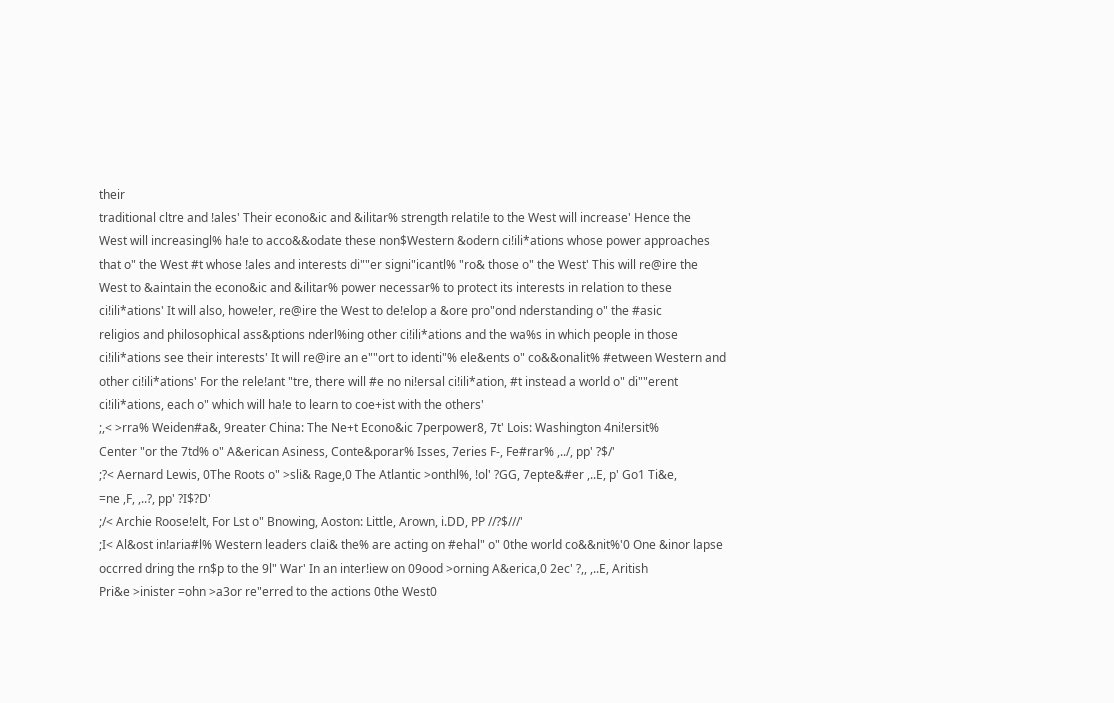their
traditional cltre and !ales' Their econo&ic and &ilitar% strength relati!e to the West will increase' Hence the
West will increasingl% ha!e to acco&&odate these non$Western &odern ci!ili*ations whose power approaches
that o" the West #t whose !ales and interests di""er signi"icantl% "ro& those o" the West' This will re@ire the
West to &aintain the econo&ic and &ilitar% power necessar% to protect its interests in relation to these
ci!ili*ations' It will also, howe!er, re@ire the West to de!elop a &ore pro"ond nderstanding o" the #asic
religios and philosophical ass&ptions nderl%ing other ci!ili*ations and the wa%s in which people in those
ci!ili*ations see their interests' It will re@ire an e""ort to identi"% ele&ents o" co&&onalit% #etween Western and
other ci!ili*ations' For the rele!ant "tre, there will #e no ni!ersal ci!ili*ation, #t instead a world o" di""erent
ci!ili*ations, each o" which will ha!e to learn to coe+ist with the others'
;,< >rra% Weiden#a&, 9reater China: The Ne+t Econo&ic 7perpower8, 7t' Lois: Washington 4ni!ersit%
Center "or the 7td% o" A&erican Asiness, Conte&porar% Isses, 7eries F-, Fe#rar% ,../, pp' ?$/'
;?< Aernard Lewis, 0The Roots o" >sli& Rage,0 The Atlantic >onthl%, !ol' ?GG, 7epte&#er ,..E, p' Go1 Ti&e,
=ne ,F, ,..?, pp' ?I$?D'
;/< Archie Roose!elt, For Lst o" Bnowing, Aoston: Little, Arown, i.DD, PP //?$///'
;I< Al&ost in!aria#l% Western leaders clai& the% are acting on #ehal" o" 0the world co&&nit%'0 One &inor lapse
occrred dring the rn$p to the 9l" War' In an inter!iew on 09ood >orning A&erica,0 2ec' ?,, ,..E, Aritish
Pri&e >inister =ohn >a3or re"erred to the actions 0the West0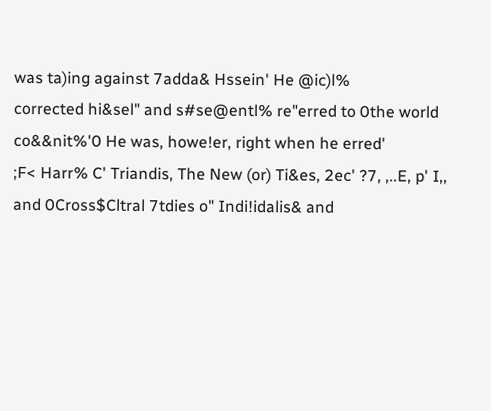was ta)ing against 7adda& Hssein' He @ic)l%
corrected hi&sel" and s#se@entl% re"erred to 0the world co&&nit%'0 He was, howe!er, right when he erred'
;F< Harr% C' Triandis, The New (or) Ti&es, 2ec' ?7, ,..E, p' I,, and 0Cross$Cltral 7tdies o" Indi!idalis& and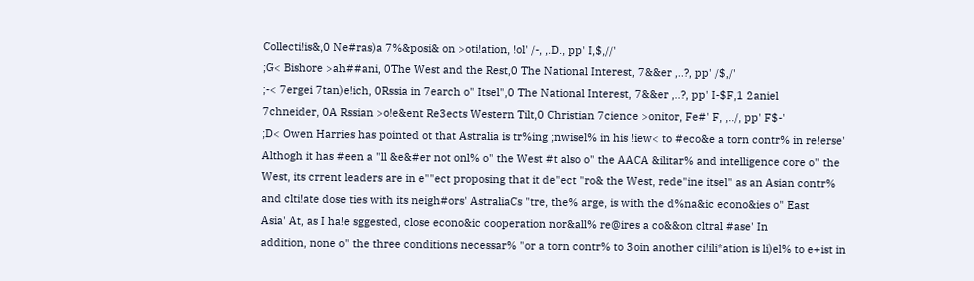Collecti!is&,0 Ne#ras)a 7%&posi& on >oti!ation, !ol' /-, ,.D., pp' I,$,//'
;G< Bishore >ah##ani, 0The West and the Rest,0 The National Interest, 7&&er ,..?, pp' /$,/'
;-< 7ergei 7tan)e!ich, 0Rssia in 7earch o" Itsel",0 The National Interest, 7&&er ,..?, pp' I-$F,1 2aniel
7chneider, 0A Rssian >o!e&ent Re3ects Western Tilt,0 Christian 7cience >onitor, Fe#' F, ,../, pp' F$-'
;D< Owen Harries has pointed ot that Astralia is tr%ing ;nwisel% in his !iew< to #eco&e a torn contr% in re!erse'
Althogh it has #een a "ll &e&#er not onl% o" the West #t also o" the AACA &ilitar% and intelligence core o" the
West, its crrent leaders are in e""ect proposing that it de"ect "ro& the West, rede"ine itsel" as an Asian contr%
and clti!ate dose ties with its neigh#ors' AstraliaCs "tre, the% arge, is with the d%na&ic econo&ies o" East
Asia' At, as I ha!e sggested, close econo&ic cooperation nor&all% re@ires a co&&on cltral #ase' In
addition, none o" the three conditions necessar% "or a torn contr% to 3oin another ci!ili*ation is li)el% to e+ist in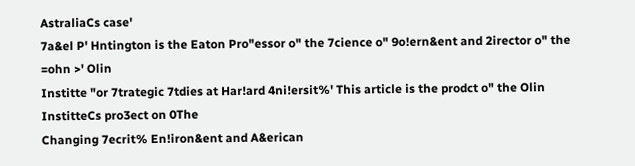AstraliaCs case'
7a&el P' Hntington is the Eaton Pro"essor o" the 7cience o" 9o!ern&ent and 2irector o" the =ohn >' Olin
Institte "or 7trategic 7tdies at Har!ard 4ni!ersit%' This article is the prodct o" the Olin InstitteCs pro3ect on 0The
Changing 7ecrit% En!iron&ent and A&erican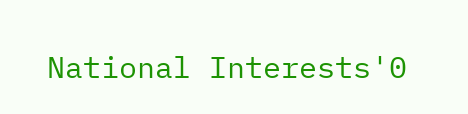National Interests'0